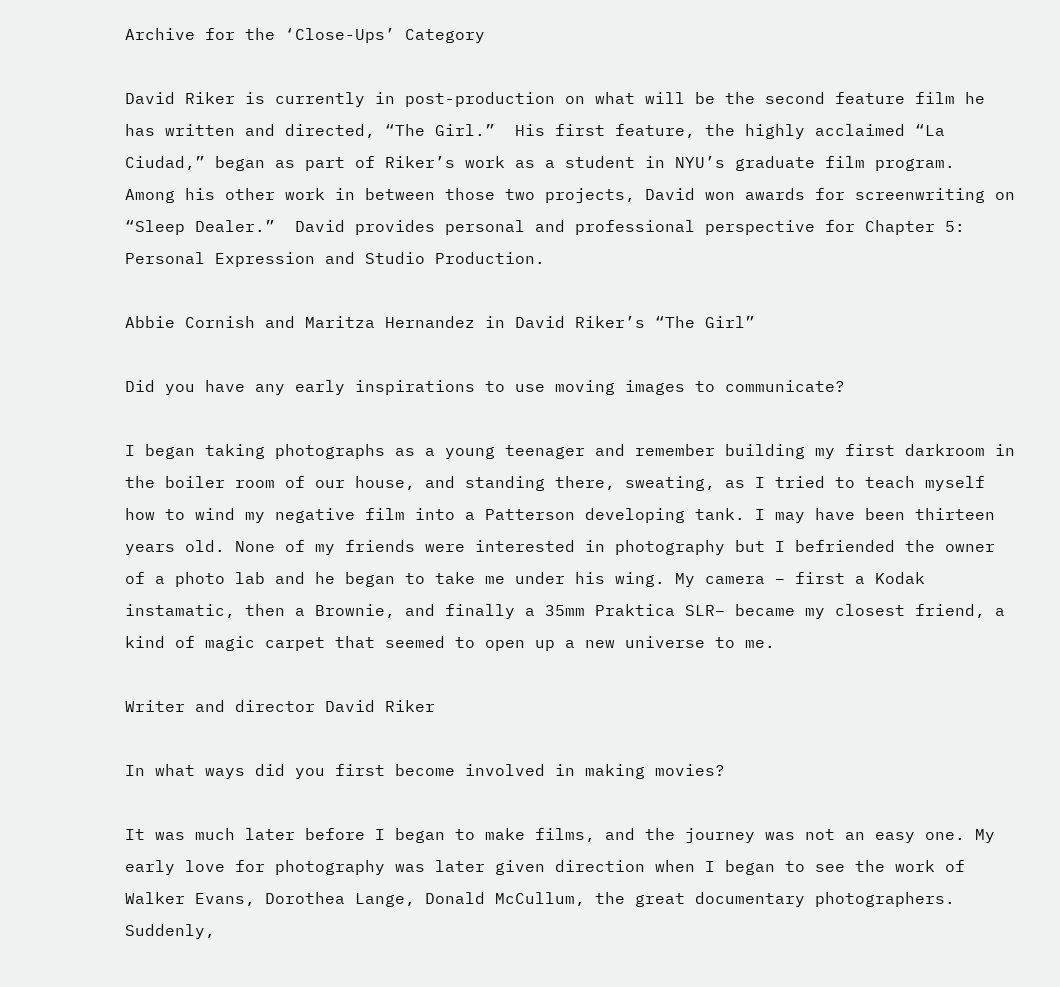Archive for the ‘Close-Ups’ Category

David Riker is currently in post-production on what will be the second feature film he has written and directed, “The Girl.”  His first feature, the highly acclaimed “La Ciudad,” began as part of Riker’s work as a student in NYU’s graduate film program.  Among his other work in between those two projects, David won awards for screenwriting on “Sleep Dealer.”  David provides personal and professional perspective for Chapter 5: Personal Expression and Studio Production.

Abbie Cornish and Maritza Hernandez in David Riker’s “The Girl”

Did you have any early inspirations to use moving images to communicate?

I began taking photographs as a young teenager and remember building my first darkroom in the boiler room of our house, and standing there, sweating, as I tried to teach myself how to wind my negative film into a Patterson developing tank. I may have been thirteen years old. None of my friends were interested in photography but I befriended the owner of a photo lab and he began to take me under his wing. My camera – first a Kodak instamatic, then a Brownie, and finally a 35mm Praktica SLR– became my closest friend, a kind of magic carpet that seemed to open up a new universe to me.

Writer and director David Riker

In what ways did you first become involved in making movies?

It was much later before I began to make films, and the journey was not an easy one. My early love for photography was later given direction when I began to see the work of Walker Evans, Dorothea Lange, Donald McCullum, the great documentary photographers. Suddenly,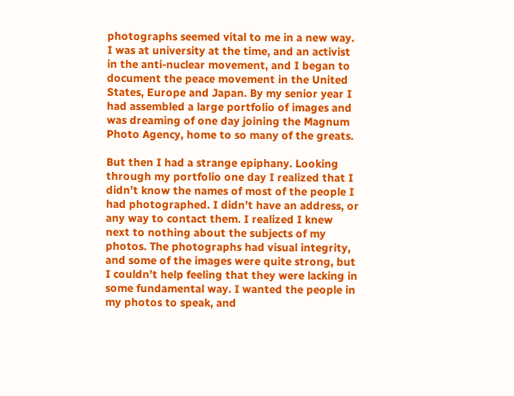photographs seemed vital to me in a new way. I was at university at the time, and an activist in the anti-nuclear movement, and I began to document the peace movement in the United States, Europe and Japan. By my senior year I had assembled a large portfolio of images and was dreaming of one day joining the Magnum Photo Agency, home to so many of the greats.

But then I had a strange epiphany. Looking through my portfolio one day I realized that I didn’t know the names of most of the people I had photographed. I didn’t have an address, or any way to contact them. I realized I knew next to nothing about the subjects of my photos. The photographs had visual integrity, and some of the images were quite strong, but I couldn’t help feeling that they were lacking in some fundamental way. I wanted the people in my photos to speak, and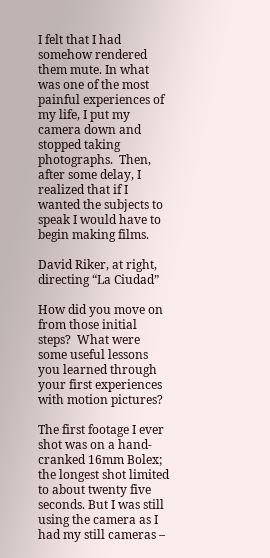I felt that I had somehow rendered them mute. In what was one of the most painful experiences of my life, I put my camera down and stopped taking photographs.  Then, after some delay, I realized that if I wanted the subjects to speak I would have to begin making films.

David Riker, at right, directing “La Ciudad”

How did you move on from those initial steps?  What were some useful lessons you learned through your first experiences with motion pictures?

The first footage I ever shot was on a hand-cranked 16mm Bolex; the longest shot limited to about twenty five seconds. But I was still using the camera as I had my still cameras –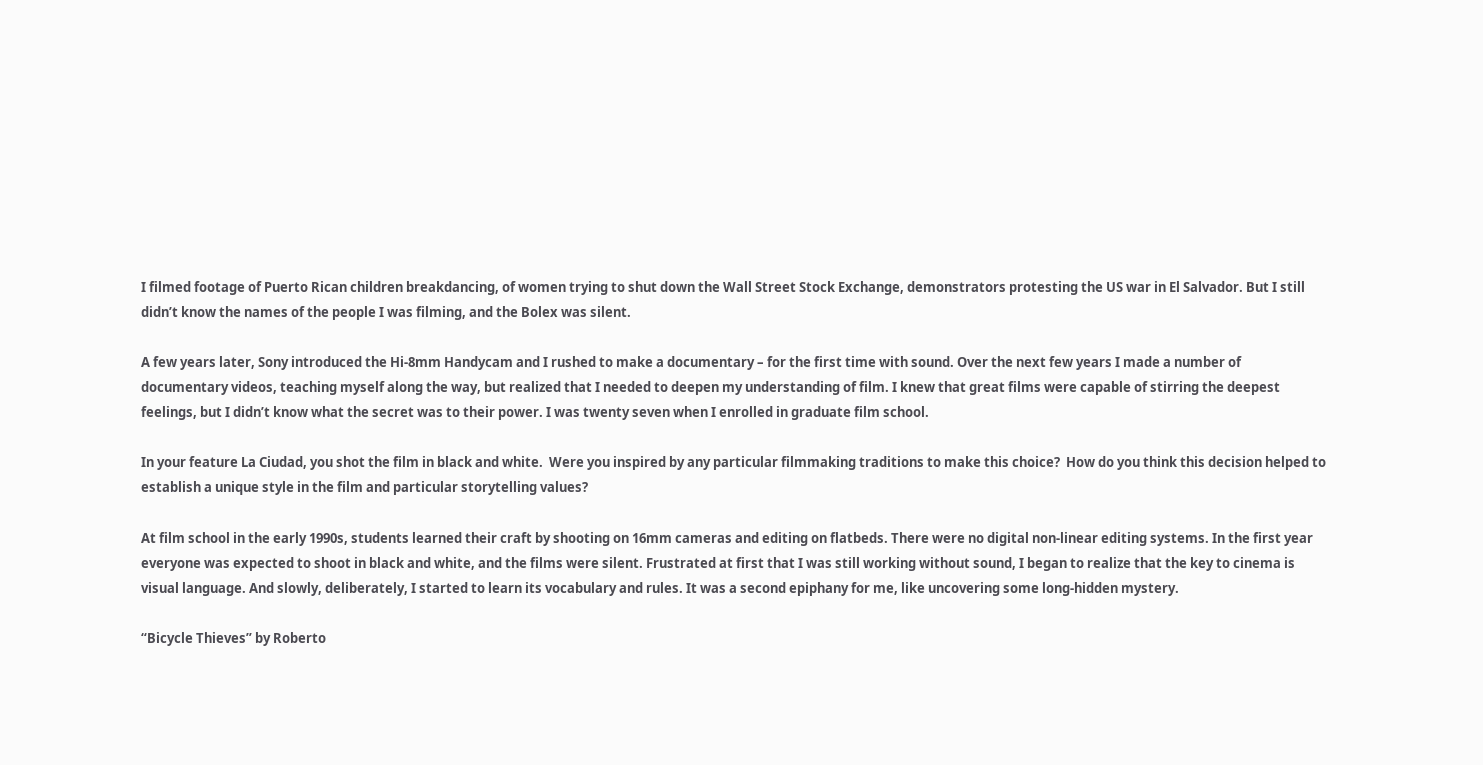I filmed footage of Puerto Rican children breakdancing, of women trying to shut down the Wall Street Stock Exchange, demonstrators protesting the US war in El Salvador. But I still didn’t know the names of the people I was filming, and the Bolex was silent.

A few years later, Sony introduced the Hi-8mm Handycam and I rushed to make a documentary – for the first time with sound. Over the next few years I made a number of documentary videos, teaching myself along the way, but realized that I needed to deepen my understanding of film. I knew that great films were capable of stirring the deepest feelings, but I didn’t know what the secret was to their power. I was twenty seven when I enrolled in graduate film school.

In your feature La Ciudad, you shot the film in black and white.  Were you inspired by any particular filmmaking traditions to make this choice?  How do you think this decision helped to establish a unique style in the film and particular storytelling values?

At film school in the early 1990s, students learned their craft by shooting on 16mm cameras and editing on flatbeds. There were no digital non-linear editing systems. In the first year everyone was expected to shoot in black and white, and the films were silent. Frustrated at first that I was still working without sound, I began to realize that the key to cinema is visual language. And slowly, deliberately, I started to learn its vocabulary and rules. It was a second epiphany for me, like uncovering some long-hidden mystery.

“Bicycle Thieves” by Roberto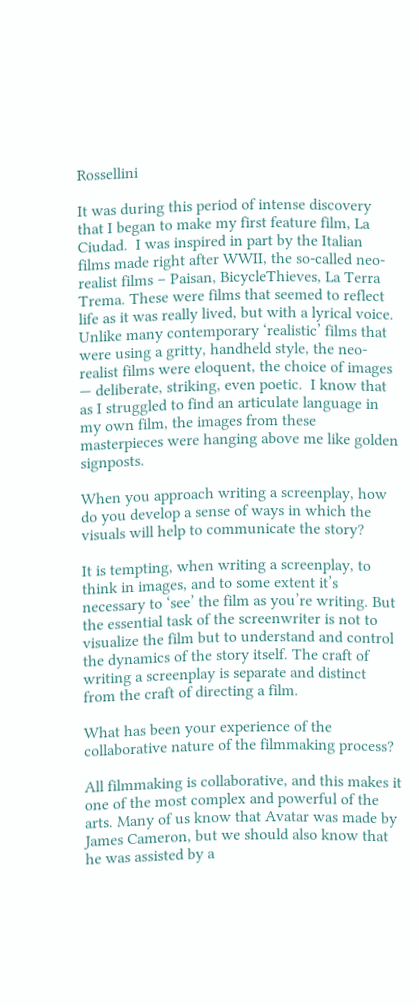Rossellini

It was during this period of intense discovery that I began to make my first feature film, La Ciudad.  I was inspired in part by the Italian films made right after WWII, the so-called neo-realist films – Paisan, BicycleThieves, La Terra Trema. These were films that seemed to reflect life as it was really lived, but with a lyrical voice. Unlike many contemporary ‘realistic’ films that were using a gritty, handheld style, the neo-realist films were eloquent, the choice of images — deliberate, striking, even poetic.  I know that as I struggled to find an articulate language in my own film, the images from these masterpieces were hanging above me like golden signposts.

When you approach writing a screenplay, how do you develop a sense of ways in which the visuals will help to communicate the story?

It is tempting, when writing a screenplay, to think in images, and to some extent it’s necessary to ‘see’ the film as you’re writing. But the essential task of the screenwriter is not to visualize the film but to understand and control the dynamics of the story itself. The craft of writing a screenplay is separate and distinct from the craft of directing a film.

What has been your experience of the collaborative nature of the filmmaking process?

All filmmaking is collaborative, and this makes it one of the most complex and powerful of the arts. Many of us know that Avatar was made by James Cameron, but we should also know that he was assisted by a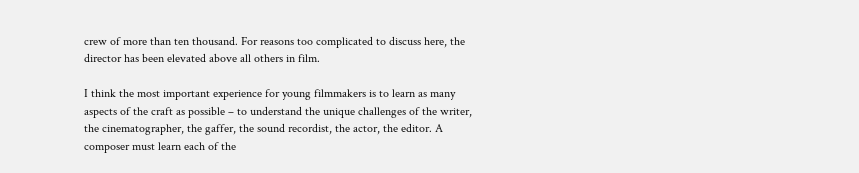crew of more than ten thousand. For reasons too complicated to discuss here, the director has been elevated above all others in film.

I think the most important experience for young filmmakers is to learn as many aspects of the craft as possible – to understand the unique challenges of the writer, the cinematographer, the gaffer, the sound recordist, the actor, the editor. A composer must learn each of the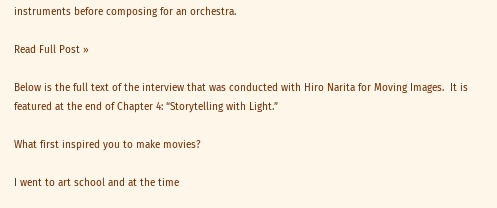instruments before composing for an orchestra.

Read Full Post »

Below is the full text of the interview that was conducted with Hiro Narita for Moving Images.  It is featured at the end of Chapter 4: “Storytelling with Light.”

What first inspired you to make movies?

I went to art school and at the time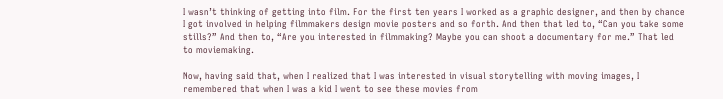I wasn’t thinking of getting into film. For the first ten years I worked as a graphic designer, and then by chance I got involved in helping filmmakers design movie posters and so forth. And then that led to, “Can you take some stills?” And then to, “Are you interested in filmmaking? Maybe you can shoot a documentary for me.” That led to moviemaking.

Now, having said that, when I realized that I was interested in visual storytelling with moving images, I remembered that when I was a kid I went to see these movies from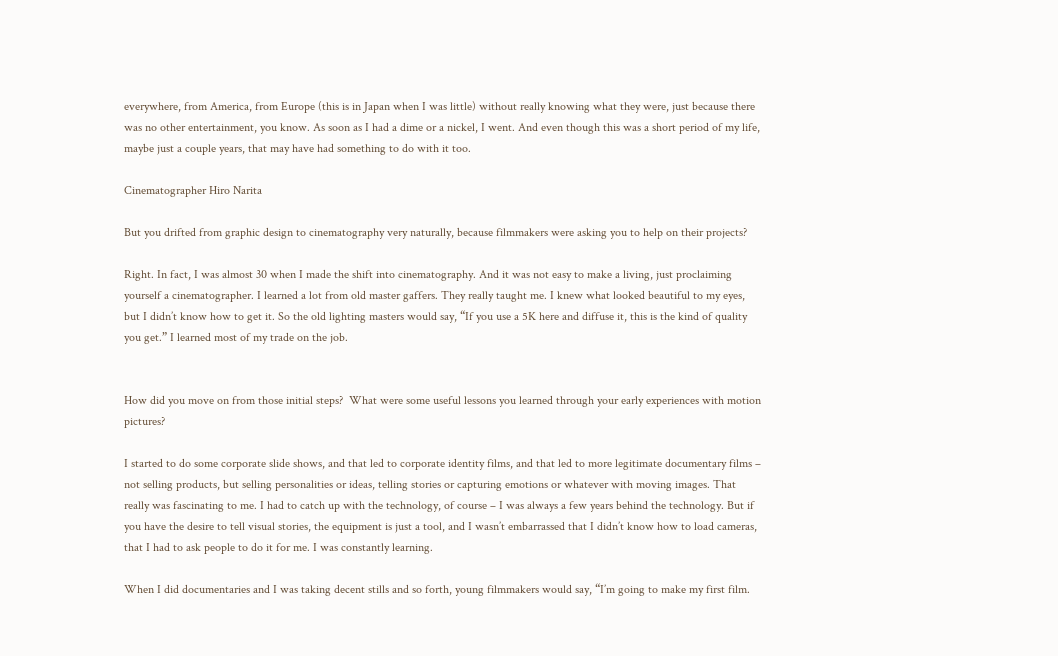everywhere, from America, from Europe (this is in Japan when I was little) without really knowing what they were, just because there was no other entertainment, you know. As soon as I had a dime or a nickel, I went. And even though this was a short period of my life, maybe just a couple years, that may have had something to do with it too.

Cinematographer Hiro Narita

But you drifted from graphic design to cinematography very naturally, because filmmakers were asking you to help on their projects?

Right. In fact, I was almost 30 when I made the shift into cinematography. And it was not easy to make a living, just proclaiming yourself a cinematographer. I learned a lot from old master gaffers. They really taught me. I knew what looked beautiful to my eyes, but I didn’t know how to get it. So the old lighting masters would say, “If you use a 5K here and diffuse it, this is the kind of quality you get.” I learned most of my trade on the job.


How did you move on from those initial steps?  What were some useful lessons you learned through your early experiences with motion pictures?

I started to do some corporate slide shows, and that led to corporate identity films, and that led to more legitimate documentary films – not selling products, but selling personalities or ideas, telling stories or capturing emotions or whatever with moving images. That really was fascinating to me. I had to catch up with the technology, of course – I was always a few years behind the technology. But if you have the desire to tell visual stories, the equipment is just a tool, and I wasn’t embarrassed that I didn’t know how to load cameras, that I had to ask people to do it for me. I was constantly learning.

When I did documentaries and I was taking decent stills and so forth, young filmmakers would say, “I’m going to make my first film.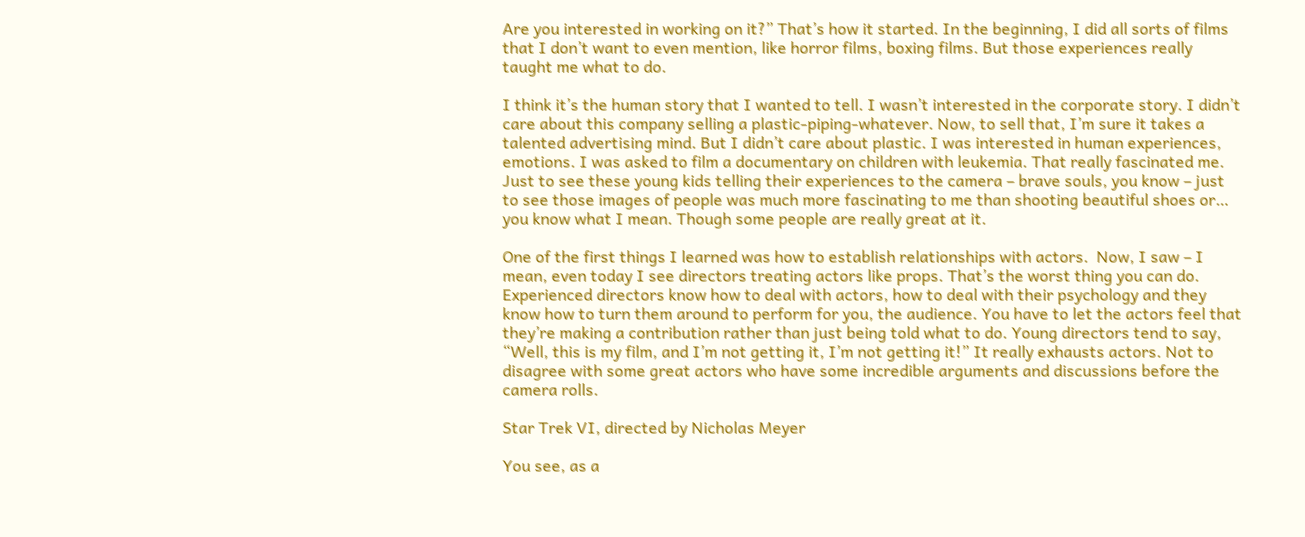Are you interested in working on it?” That’s how it started. In the beginning, I did all sorts of films that I don’t want to even mention, like horror films, boxing films. But those experiences really taught me what to do.

I think it’s the human story that I wanted to tell. I wasn’t interested in the corporate story. I didn’t care about this company selling a plastic-piping-whatever. Now, to sell that, I’m sure it takes a talented advertising mind. But I didn’t care about plastic. I was interested in human experiences, emotions. I was asked to film a documentary on children with leukemia. That really fascinated me. Just to see these young kids telling their experiences to the camera – brave souls, you know – just to see those images of people was much more fascinating to me than shooting beautiful shoes or… you know what I mean. Though some people are really great at it.

One of the first things I learned was how to establish relationships with actors.  Now, I saw – I mean, even today I see directors treating actors like props. That’s the worst thing you can do. Experienced directors know how to deal with actors, how to deal with their psychology and they know how to turn them around to perform for you, the audience. You have to let the actors feel that they’re making a contribution rather than just being told what to do. Young directors tend to say, “Well, this is my film, and I’m not getting it, I’m not getting it!” It really exhausts actors. Not to disagree with some great actors who have some incredible arguments and discussions before the camera rolls.

Star Trek VI, directed by Nicholas Meyer

You see, as a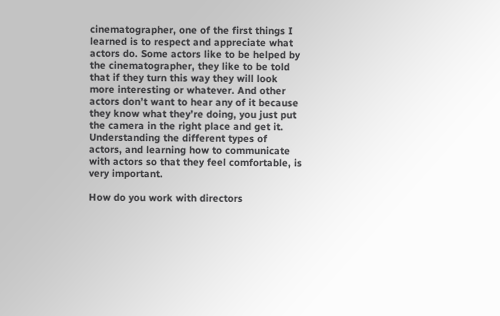cinematographer, one of the first things I learned is to respect and appreciate what actors do. Some actors like to be helped by the cinematographer, they like to be told that if they turn this way they will look more interesting or whatever. And other actors don’t want to hear any of it because they know what they’re doing, you just put the camera in the right place and get it. Understanding the different types of actors, and learning how to communicate with actors so that they feel comfortable, is very important.

How do you work with directors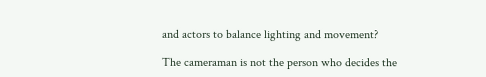and actors to balance lighting and movement?

The cameraman is not the person who decides the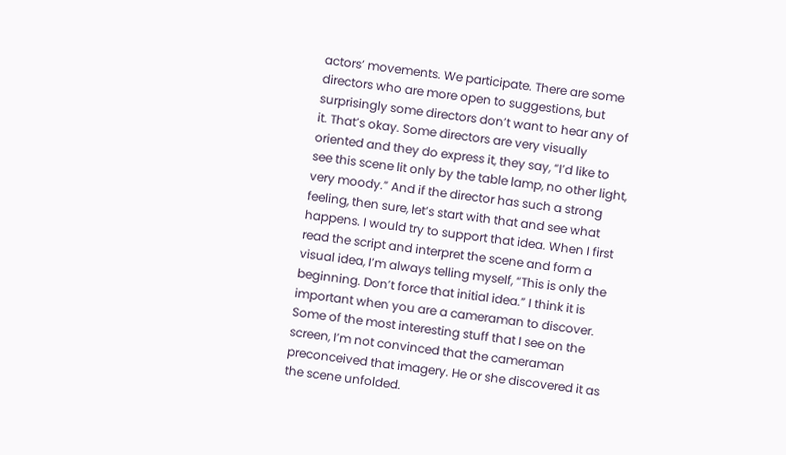actors’ movements. We participate. There are some directors who are more open to suggestions, but surprisingly some directors don’t want to hear any of it. That’s okay. Some directors are very visually oriented and they do express it, they say, “I’d like to see this scene lit only by the table lamp, no other light, very moody.” And if the director has such a strong feeling, then sure, let’s start with that and see what happens. I would try to support that idea. When I first read the script and interpret the scene and form a visual idea, I’m always telling myself, “This is only the beginning. Don’t force that initial idea.” I think it is important when you are a cameraman to discover. Some of the most interesting stuff that I see on the screen, I’m not convinced that the cameraman preconceived that imagery. He or she discovered it as the scene unfolded.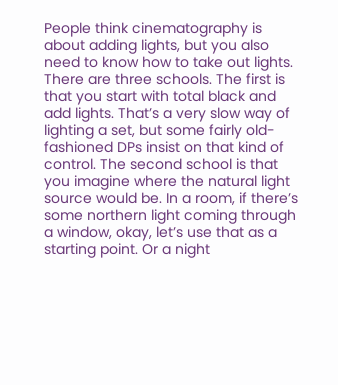People think cinematography is about adding lights, but you also need to know how to take out lights. There are three schools. The first is that you start with total black and add lights. That’s a very slow way of lighting a set, but some fairly old-fashioned DPs insist on that kind of control. The second school is that you imagine where the natural light source would be. In a room, if there’s some northern light coming through a window, okay, let’s use that as a starting point. Or a night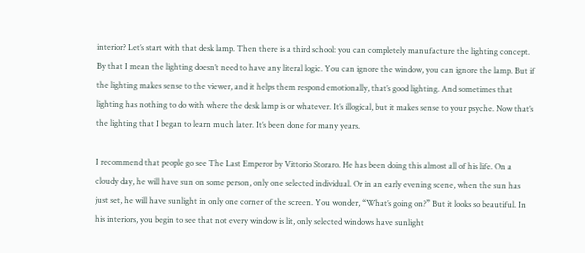interior? Let’s start with that desk lamp. Then there is a third school: you can completely manufacture the lighting concept. By that I mean the lighting doesn’t need to have any literal logic. You can ignore the window, you can ignore the lamp. But if the lighting makes sense to the viewer, and it helps them respond emotionally, that’s good lighting. And sometimes that lighting has nothing to do with where the desk lamp is or whatever. It’s illogical, but it makes sense to your psyche. Now that’s the lighting that I began to learn much later. It’s been done for many years.

I recommend that people go see The Last Emperor by Vittorio Storaro. He has been doing this almost all of his life. On a cloudy day, he will have sun on some person, only one selected individual. Or in an early evening scene, when the sun has just set, he will have sunlight in only one corner of the screen. You wonder, “What’s going on?” But it looks so beautiful. In his interiors, you begin to see that not every window is lit, only selected windows have sunlight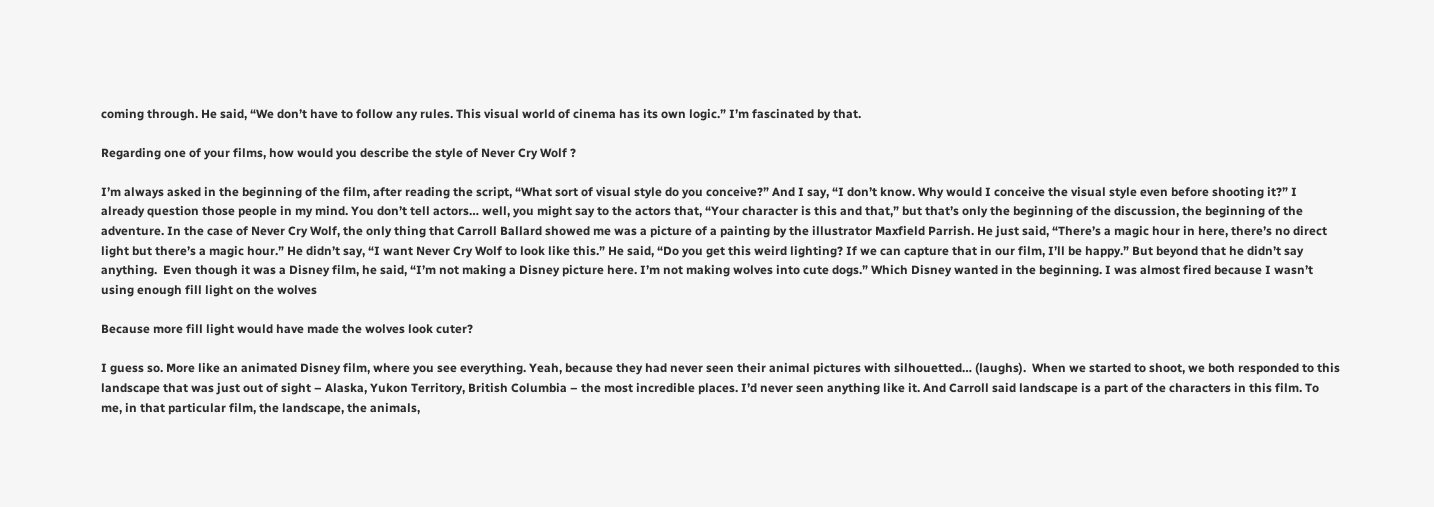coming through. He said, “We don’t have to follow any rules. This visual world of cinema has its own logic.” I’m fascinated by that.

Regarding one of your films, how would you describe the style of Never Cry Wolf ?

I’m always asked in the beginning of the film, after reading the script, “What sort of visual style do you conceive?” And I say, “I don’t know. Why would I conceive the visual style even before shooting it?” I already question those people in my mind. You don’t tell actors… well, you might say to the actors that, “Your character is this and that,” but that’s only the beginning of the discussion, the beginning of the adventure. In the case of Never Cry Wolf, the only thing that Carroll Ballard showed me was a picture of a painting by the illustrator Maxfield Parrish. He just said, “There’s a magic hour in here, there’s no direct light but there’s a magic hour.” He didn’t say, “I want Never Cry Wolf to look like this.” He said, “Do you get this weird lighting? If we can capture that in our film, I’ll be happy.” But beyond that he didn’t say anything.  Even though it was a Disney film, he said, “I’m not making a Disney picture here. I’m not making wolves into cute dogs.” Which Disney wanted in the beginning. I was almost fired because I wasn’t using enough fill light on the wolves

Because more fill light would have made the wolves look cuter?

I guess so. More like an animated Disney film, where you see everything. Yeah, because they had never seen their animal pictures with silhouetted… (laughs).  When we started to shoot, we both responded to this landscape that was just out of sight – Alaska, Yukon Territory, British Columbia – the most incredible places. I’d never seen anything like it. And Carroll said landscape is a part of the characters in this film. To me, in that particular film, the landscape, the animals,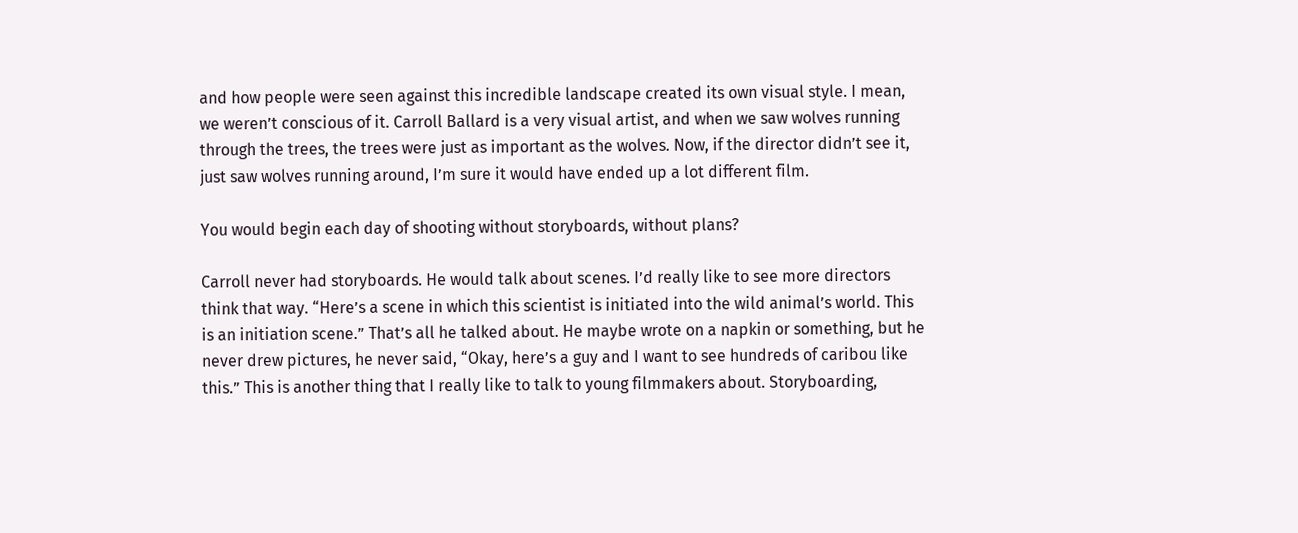and how people were seen against this incredible landscape created its own visual style. I mean, we weren’t conscious of it. Carroll Ballard is a very visual artist, and when we saw wolves running through the trees, the trees were just as important as the wolves. Now, if the director didn’t see it, just saw wolves running around, I’m sure it would have ended up a lot different film.

You would begin each day of shooting without storyboards, without plans?

Carroll never had storyboards. He would talk about scenes. I’d really like to see more directors think that way. “Here’s a scene in which this scientist is initiated into the wild animal’s world. This is an initiation scene.” That’s all he talked about. He maybe wrote on a napkin or something, but he never drew pictures, he never said, “Okay, here’s a guy and I want to see hundreds of caribou like this.” This is another thing that I really like to talk to young filmmakers about. Storyboarding,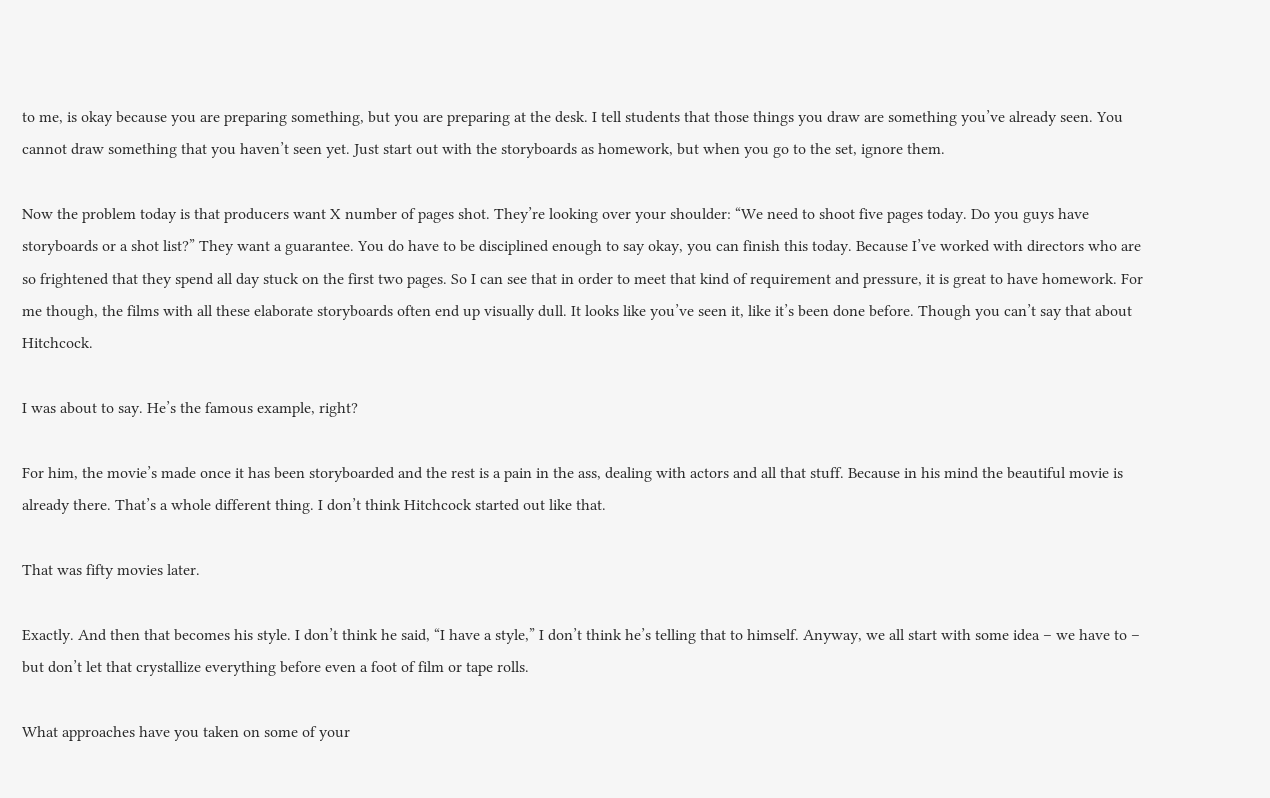to me, is okay because you are preparing something, but you are preparing at the desk. I tell students that those things you draw are something you’ve already seen. You cannot draw something that you haven’t seen yet. Just start out with the storyboards as homework, but when you go to the set, ignore them.

Now the problem today is that producers want X number of pages shot. They’re looking over your shoulder: “We need to shoot five pages today. Do you guys have storyboards or a shot list?” They want a guarantee. You do have to be disciplined enough to say okay, you can finish this today. Because I’ve worked with directors who are so frightened that they spend all day stuck on the first two pages. So I can see that in order to meet that kind of requirement and pressure, it is great to have homework. For me though, the films with all these elaborate storyboards often end up visually dull. It looks like you’ve seen it, like it’s been done before. Though you can’t say that about Hitchcock.

I was about to say. He’s the famous example, right?

For him, the movie’s made once it has been storyboarded and the rest is a pain in the ass, dealing with actors and all that stuff. Because in his mind the beautiful movie is already there. That’s a whole different thing. I don’t think Hitchcock started out like that.

That was fifty movies later.

Exactly. And then that becomes his style. I don’t think he said, “I have a style,” I don’t think he’s telling that to himself. Anyway, we all start with some idea – we have to – but don’t let that crystallize everything before even a foot of film or tape rolls.

What approaches have you taken on some of your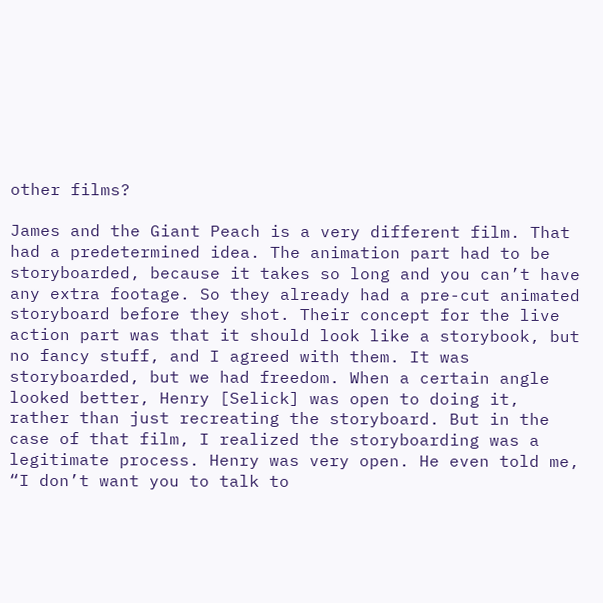other films?

James and the Giant Peach is a very different film. That had a predetermined idea. The animation part had to be storyboarded, because it takes so long and you can’t have any extra footage. So they already had a pre-cut animated storyboard before they shot. Their concept for the live action part was that it should look like a storybook, but no fancy stuff, and I agreed with them. It was storyboarded, but we had freedom. When a certain angle looked better, Henry [Selick] was open to doing it, rather than just recreating the storyboard. But in the case of that film, I realized the storyboarding was a legitimate process. Henry was very open. He even told me, “I don’t want you to talk to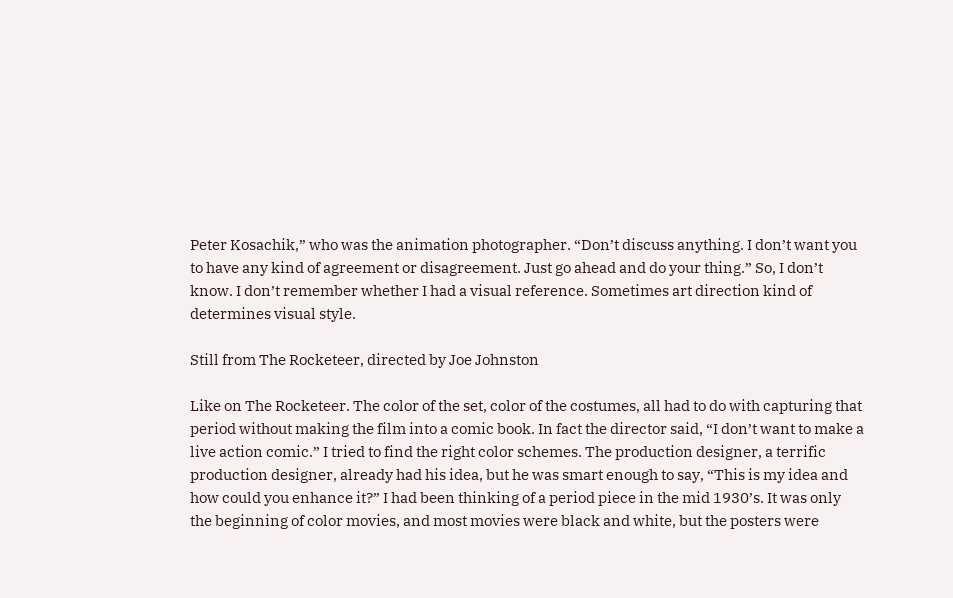Peter Kosachik,” who was the animation photographer. “Don’t discuss anything. I don’t want you to have any kind of agreement or disagreement. Just go ahead and do your thing.” So, I don’t know. I don’t remember whether I had a visual reference. Sometimes art direction kind of determines visual style.

Still from The Rocketeer, directed by Joe Johnston

Like on The Rocketeer. The color of the set, color of the costumes, all had to do with capturing that period without making the film into a comic book. In fact the director said, “I don’t want to make a live action comic.” I tried to find the right color schemes. The production designer, a terrific production designer, already had his idea, but he was smart enough to say, “This is my idea and how could you enhance it?” I had been thinking of a period piece in the mid 1930’s. It was only the beginning of color movies, and most movies were black and white, but the posters were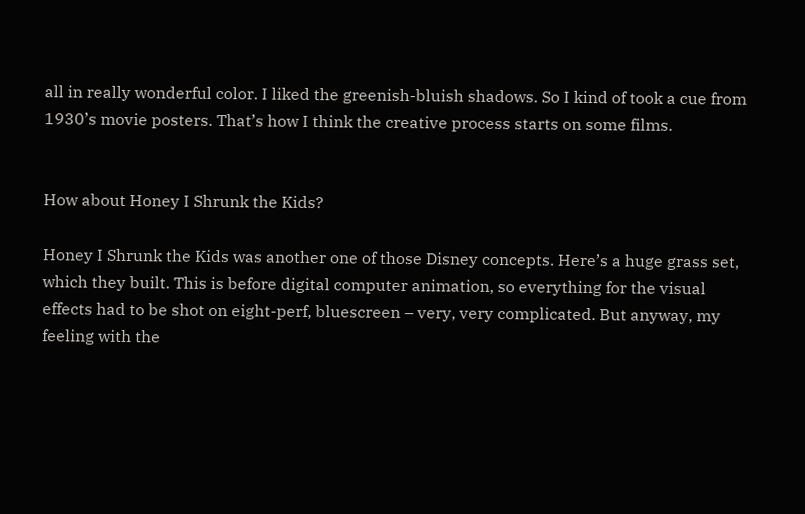all in really wonderful color. I liked the greenish-bluish shadows. So I kind of took a cue from 1930’s movie posters. That’s how I think the creative process starts on some films.


How about Honey I Shrunk the Kids?

Honey I Shrunk the Kids was another one of those Disney concepts. Here’s a huge grass set, which they built. This is before digital computer animation, so everything for the visual effects had to be shot on eight-perf, bluescreen – very, very complicated. But anyway, my feeling with the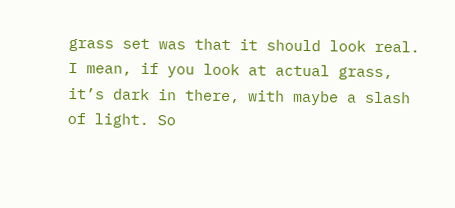grass set was that it should look real. I mean, if you look at actual grass, it’s dark in there, with maybe a slash of light. So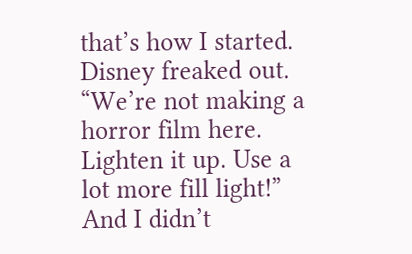that’s how I started. Disney freaked out. “We’re not making a horror film here. Lighten it up. Use a lot more fill light!” And I didn’t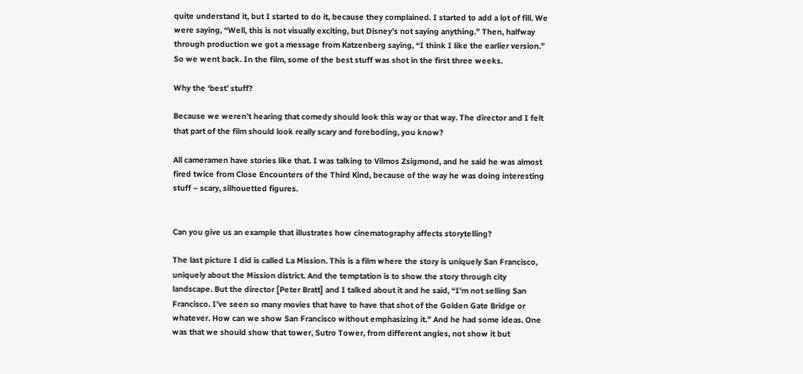quite understand it, but I started to do it, because they complained. I started to add a lot of fill. We were saying, “Well, this is not visually exciting, but Disney’s not saying anything.” Then, halfway through production we got a message from Katzenberg saying, “I think I like the earlier version.” So we went back. In the film, some of the best stuff was shot in the first three weeks.

Why the ‘best’ stuff?

Because we weren’t hearing that comedy should look this way or that way. The director and I felt that part of the film should look really scary and foreboding, you know?

All cameramen have stories like that. I was talking to Vilmos Zsigmond, and he said he was almost fired twice from Close Encounters of the Third Kind, because of the way he was doing interesting stuff – scary, silhouetted figures.


Can you give us an example that illustrates how cinematography affects storytelling?

The last picture I did is called La Mission. This is a film where the story is uniquely San Francisco, uniquely about the Mission district. And the temptation is to show the story through city landscape. But the director [Peter Bratt] and I talked about it and he said, “I’m not selling San Francisco. I’ve seen so many movies that have to have that shot of the Golden Gate Bridge or whatever. How can we show San Francisco without emphasizing it.” And he had some ideas. One was that we should show that tower, Sutro Tower, from different angles, not show it but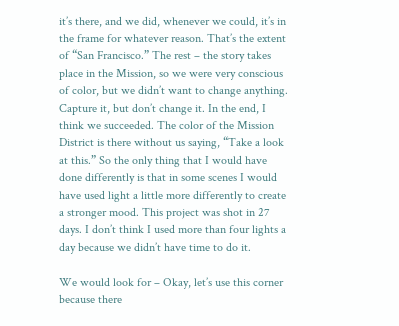it’s there, and we did, whenever we could, it’s in the frame for whatever reason. That’s the extent of “San Francisco.” The rest – the story takes place in the Mission, so we were very conscious of color, but we didn’t want to change anything. Capture it, but don’t change it. In the end, I think we succeeded. The color of the Mission District is there without us saying, “Take a look at this.” So the only thing that I would have done differently is that in some scenes I would have used light a little more differently to create a stronger mood. This project was shot in 27 days. I don’t think I used more than four lights a day because we didn’t have time to do it.

We would look for – Okay, let’s use this corner because there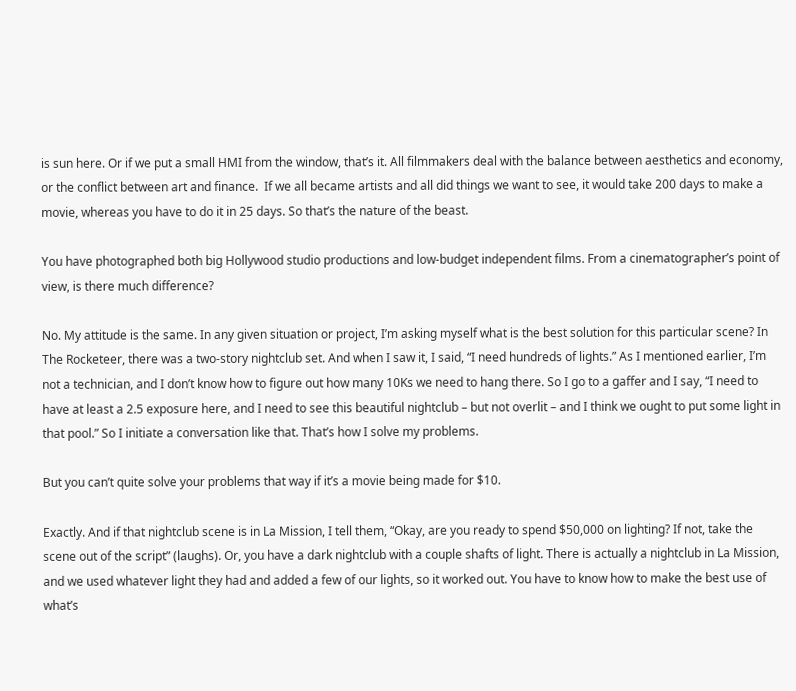is sun here. Or if we put a small HMI from the window, that’s it. All filmmakers deal with the balance between aesthetics and economy, or the conflict between art and finance.  If we all became artists and all did things we want to see, it would take 200 days to make a movie, whereas you have to do it in 25 days. So that’s the nature of the beast.

You have photographed both big Hollywood studio productions and low-budget independent films. From a cinematographer’s point of view, is there much difference?

No. My attitude is the same. In any given situation or project, I’m asking myself what is the best solution for this particular scene? In The Rocketeer, there was a two-story nightclub set. And when I saw it, I said, “I need hundreds of lights.” As I mentioned earlier, I’m not a technician, and I don’t know how to figure out how many 10Ks we need to hang there. So I go to a gaffer and I say, “I need to have at least a 2.5 exposure here, and I need to see this beautiful nightclub – but not overlit – and I think we ought to put some light in that pool.” So I initiate a conversation like that. That’s how I solve my problems.

But you can’t quite solve your problems that way if it’s a movie being made for $10.

Exactly. And if that nightclub scene is in La Mission, I tell them, “Okay, are you ready to spend $50,000 on lighting? If not, take the scene out of the script” (laughs). Or, you have a dark nightclub with a couple shafts of light. There is actually a nightclub in La Mission, and we used whatever light they had and added a few of our lights, so it worked out. You have to know how to make the best use of what’s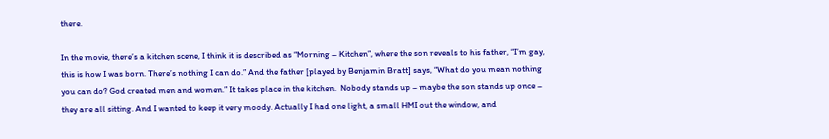there.

In the movie, there’s a kitchen scene, I think it is described as “Morning – Kitchen”, where the son reveals to his father, “I’m gay, this is how I was born. There’s nothing I can do.” And the father [played by Benjamin Bratt] says, “What do you mean nothing you can do? God created men and women.” It takes place in the kitchen.  Nobody stands up – maybe the son stands up once – they are all sitting. And I wanted to keep it very moody. Actually I had one light, a small HMI out the window, and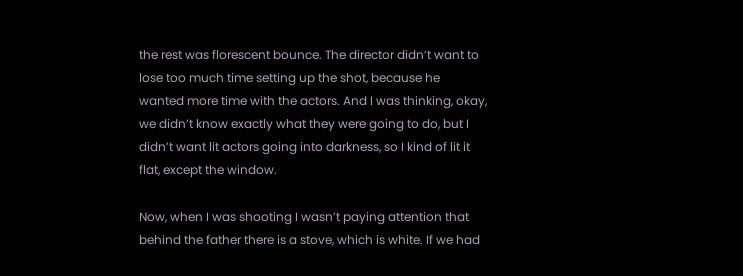the rest was florescent bounce. The director didn’t want to lose too much time setting up the shot, because he wanted more time with the actors. And I was thinking, okay, we didn’t know exactly what they were going to do, but I didn’t want lit actors going into darkness, so I kind of lit it flat, except the window.

Now, when I was shooting I wasn’t paying attention that behind the father there is a stove, which is white. If we had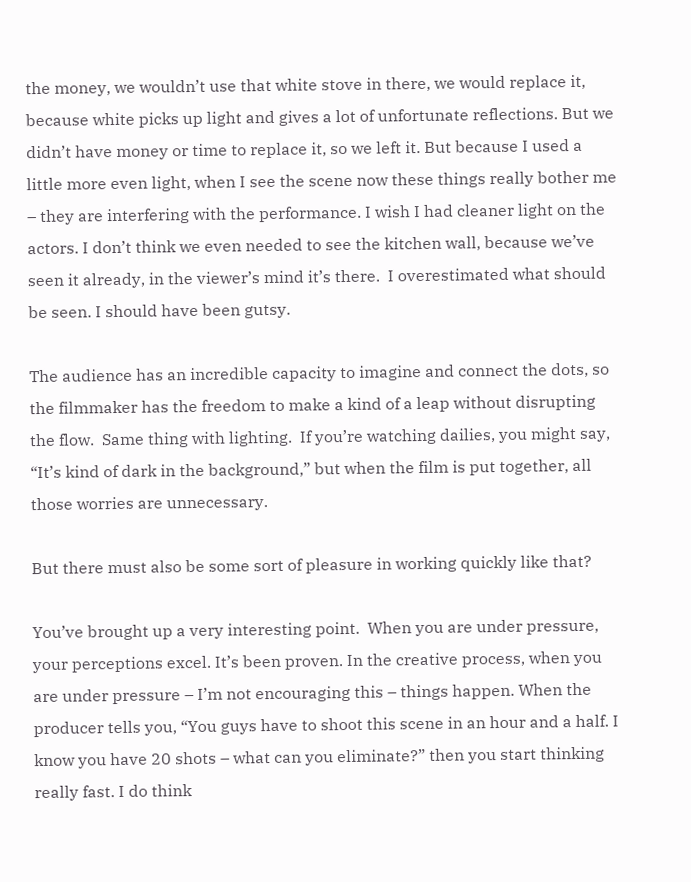the money, we wouldn’t use that white stove in there, we would replace it, because white picks up light and gives a lot of unfortunate reflections. But we didn’t have money or time to replace it, so we left it. But because I used a little more even light, when I see the scene now these things really bother me – they are interfering with the performance. I wish I had cleaner light on the actors. I don’t think we even needed to see the kitchen wall, because we’ve seen it already, in the viewer’s mind it’s there.  I overestimated what should be seen. I should have been gutsy.

The audience has an incredible capacity to imagine and connect the dots, so the filmmaker has the freedom to make a kind of a leap without disrupting the flow.  Same thing with lighting.  If you’re watching dailies, you might say, “It’s kind of dark in the background,” but when the film is put together, all those worries are unnecessary.

But there must also be some sort of pleasure in working quickly like that?

You’ve brought up a very interesting point.  When you are under pressure, your perceptions excel. It’s been proven. In the creative process, when you are under pressure – I’m not encouraging this – things happen. When the producer tells you, “You guys have to shoot this scene in an hour and a half. I know you have 20 shots – what can you eliminate?” then you start thinking really fast. I do think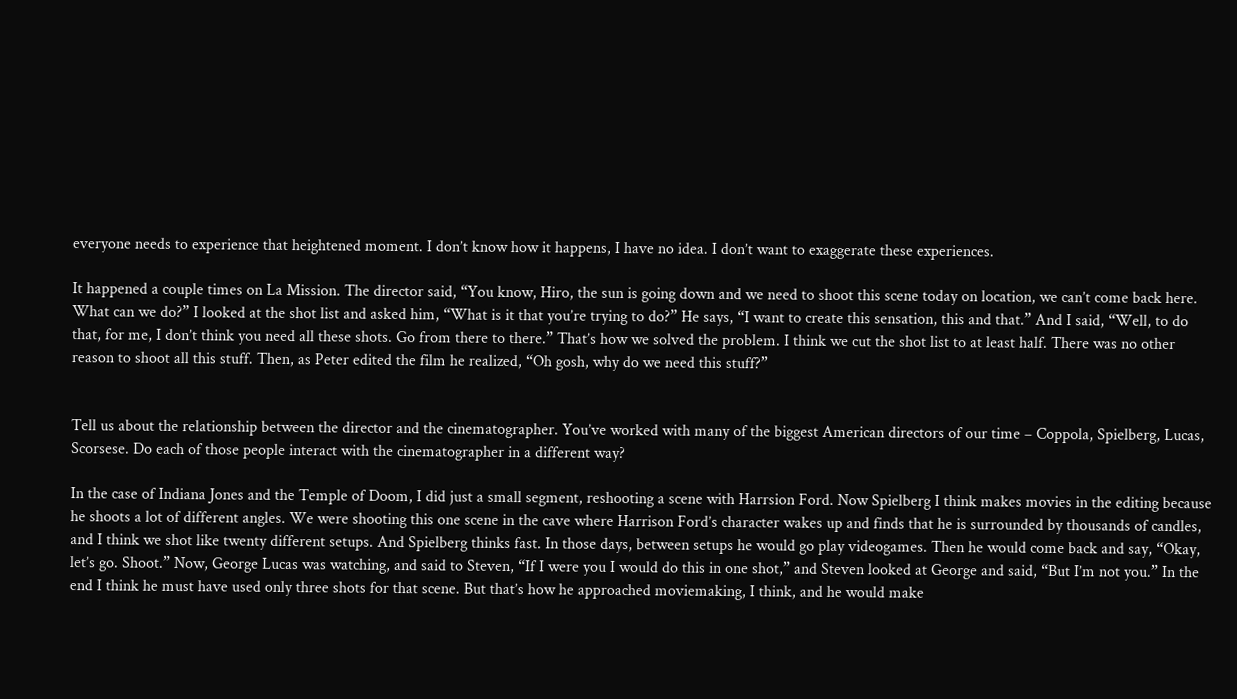everyone needs to experience that heightened moment. I don’t know how it happens, I have no idea. I don’t want to exaggerate these experiences.

It happened a couple times on La Mission. The director said, “You know, Hiro, the sun is going down and we need to shoot this scene today on location, we can’t come back here. What can we do?” I looked at the shot list and asked him, “What is it that you’re trying to do?” He says, “I want to create this sensation, this and that.” And I said, “Well, to do that, for me, I don’t think you need all these shots. Go from there to there.” That’s how we solved the problem. I think we cut the shot list to at least half. There was no other reason to shoot all this stuff. Then, as Peter edited the film he realized, “Oh gosh, why do we need this stuff?”


Tell us about the relationship between the director and the cinematographer. You’ve worked with many of the biggest American directors of our time – Coppola, Spielberg, Lucas, Scorsese. Do each of those people interact with the cinematographer in a different way?

In the case of Indiana Jones and the Temple of Doom, I did just a small segment, reshooting a scene with Harrsion Ford. Now Spielberg I think makes movies in the editing because he shoots a lot of different angles. We were shooting this one scene in the cave where Harrison Ford’s character wakes up and finds that he is surrounded by thousands of candles, and I think we shot like twenty different setups. And Spielberg thinks fast. In those days, between setups he would go play videogames. Then he would come back and say, “Okay, let’s go. Shoot.” Now, George Lucas was watching, and said to Steven, “If I were you I would do this in one shot,” and Steven looked at George and said, “But I’m not you.” In the end I think he must have used only three shots for that scene. But that’s how he approached moviemaking, I think, and he would make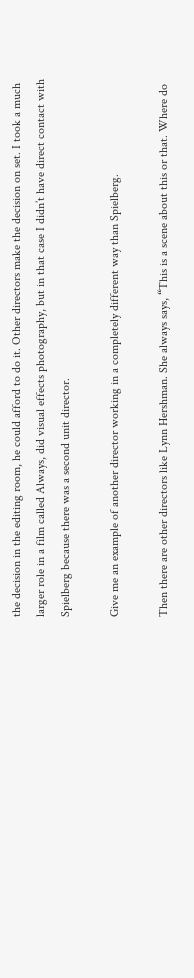the decision in the editing room, he could afford to do it. Other directors make the decision on set. I took a much larger role in a film called Always, did visual effects photography, but in that case I didn’t have direct contact with Spielberg because there was a second unit director.

Give me an example of another director working in a completely different way than Spielberg.

Then there are other directors like Lynn Hershman. She always says, “This is a scene about this or that. Where do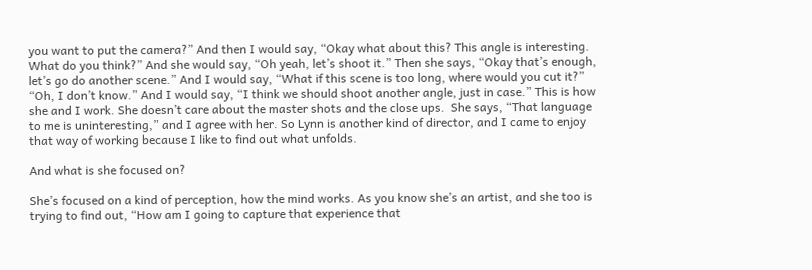you want to put the camera?” And then I would say, “Okay what about this? This angle is interesting. What do you think?” And she would say, “Oh yeah, let’s shoot it.” Then she says, “Okay that’s enough, let’s go do another scene.” And I would say, “What if this scene is too long, where would you cut it?” “Oh, I don’t know.” And I would say, “I think we should shoot another angle, just in case.” This is how she and I work. She doesn’t care about the master shots and the close ups.  She says, “That language to me is uninteresting,” and I agree with her. So Lynn is another kind of director, and I came to enjoy that way of working because I like to find out what unfolds.

And what is she focused on?

She’s focused on a kind of perception, how the mind works. As you know she’s an artist, and she too is trying to find out, “How am I going to capture that experience that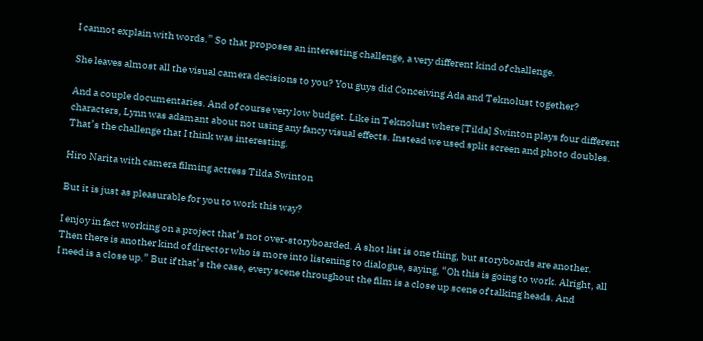I cannot explain with words.” So that proposes an interesting challenge, a very different kind of challenge.

She leaves almost all the visual camera decisions to you? You guys did Conceiving Ada and Teknolust together?

And a couple documentaries. And of course very low budget. Like in Teknolust where [Tilda] Swinton plays four different characters, Lynn was adamant about not using any fancy visual effects. Instead we used split screen and photo doubles. That’s the challenge that I think was interesting.

Hiro Narita with camera filming actress Tilda Swinton

But it is just as pleasurable for you to work this way?

I enjoy in fact working on a project that’s not over-storyboarded. A shot list is one thing, but storyboards are another. Then there is another kind of director who is more into listening to dialogue, saying, “Oh this is going to work. Alright, all I need is a close up.” But if that’s the case, every scene throughout the film is a close up scene of talking heads. And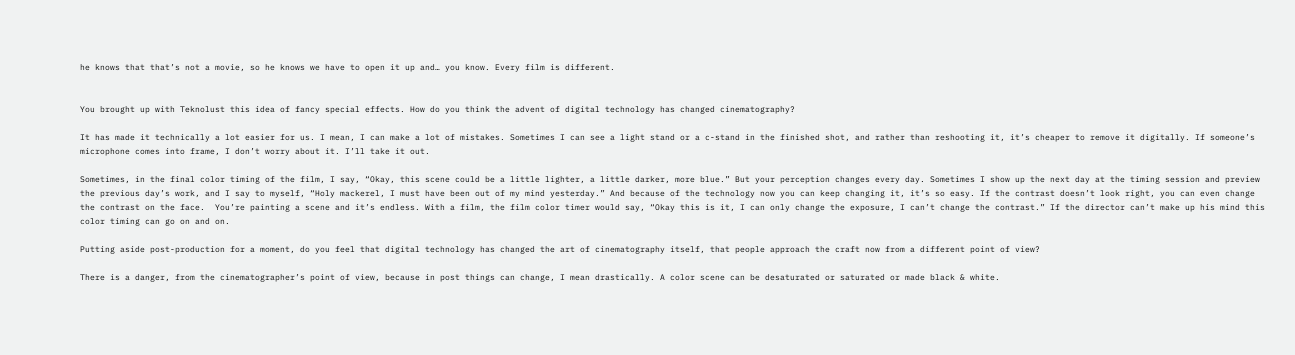he knows that that’s not a movie, so he knows we have to open it up and… you know. Every film is different.


You brought up with Teknolust this idea of fancy special effects. How do you think the advent of digital technology has changed cinematography?

It has made it technically a lot easier for us. I mean, I can make a lot of mistakes. Sometimes I can see a light stand or a c-stand in the finished shot, and rather than reshooting it, it’s cheaper to remove it digitally. If someone’s microphone comes into frame, I don’t worry about it. I’ll take it out.

Sometimes, in the final color timing of the film, I say, “Okay, this scene could be a little lighter, a little darker, more blue.” But your perception changes every day. Sometimes I show up the next day at the timing session and preview the previous day’s work, and I say to myself, “Holy mackerel, I must have been out of my mind yesterday.” And because of the technology now you can keep changing it, it’s so easy. If the contrast doesn’t look right, you can even change the contrast on the face.  You’re painting a scene and it’s endless. With a film, the film color timer would say, “Okay this is it, I can only change the exposure, I can’t change the contrast.” If the director can’t make up his mind this color timing can go on and on.

Putting aside post-production for a moment, do you feel that digital technology has changed the art of cinematography itself, that people approach the craft now from a different point of view?

There is a danger, from the cinematographer’s point of view, because in post things can change, I mean drastically. A color scene can be desaturated or saturated or made black & white.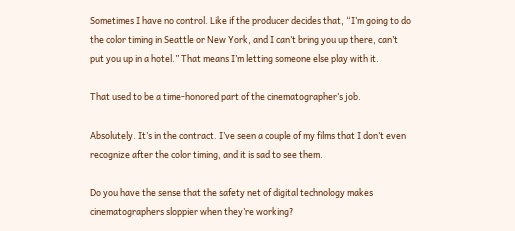Sometimes I have no control. Like if the producer decides that, “I’m going to do the color timing in Seattle or New York, and I can’t bring you up there, can’t put you up in a hotel.” That means I’m letting someone else play with it.

That used to be a time-honored part of the cinematographer’s job.

Absolutely. It’s in the contract. I’ve seen a couple of my films that I don’t even recognize after the color timing, and it is sad to see them.

Do you have the sense that the safety net of digital technology makes cinematographers sloppier when they’re working?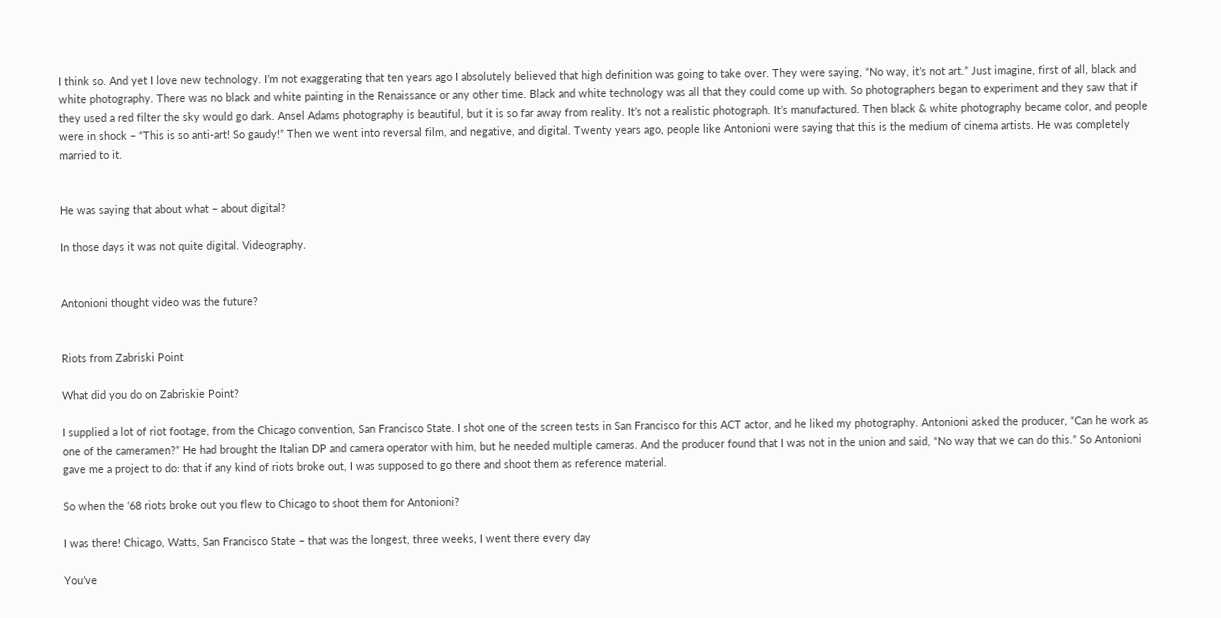I think so. And yet I love new technology. I’m not exaggerating that ten years ago I absolutely believed that high definition was going to take over. They were saying, “No way, it’s not art.” Just imagine, first of all, black and white photography. There was no black and white painting in the Renaissance or any other time. Black and white technology was all that they could come up with. So photographers began to experiment and they saw that if they used a red filter the sky would go dark. Ansel Adams photography is beautiful, but it is so far away from reality. It’s not a realistic photograph. It’s manufactured. Then black & white photography became color, and people were in shock – “This is so anti-art! So gaudy!” Then we went into reversal film, and negative, and digital. Twenty years ago, people like Antonioni were saying that this is the medium of cinema artists. He was completely married to it.


He was saying that about what – about digital?

In those days it was not quite digital. Videography.


Antonioni thought video was the future?


Riots from Zabriski Point

What did you do on Zabriskie Point?

I supplied a lot of riot footage, from the Chicago convention, San Francisco State. I shot one of the screen tests in San Francisco for this ACT actor, and he liked my photography. Antonioni asked the producer, “Can he work as one of the cameramen?” He had brought the Italian DP and camera operator with him, but he needed multiple cameras. And the producer found that I was not in the union and said, “No way that we can do this.” So Antonioni gave me a project to do: that if any kind of riots broke out, I was supposed to go there and shoot them as reference material.

So when the ‘68 riots broke out you flew to Chicago to shoot them for Antonioni?

I was there! Chicago, Watts, San Francisco State – that was the longest, three weeks, I went there every day

You’ve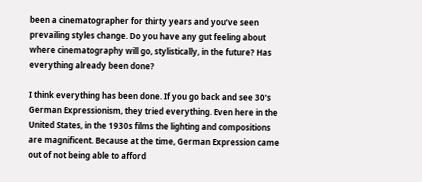been a cinematographer for thirty years and you’ve seen prevailing styles change. Do you have any gut feeling about where cinematography will go, stylistically, in the future? Has everything already been done?

I think everything has been done. If you go back and see 30’s German Expressionism, they tried everything. Even here in the United States, in the 1930s films the lighting and compositions are magnificent. Because at the time, German Expression came out of not being able to afford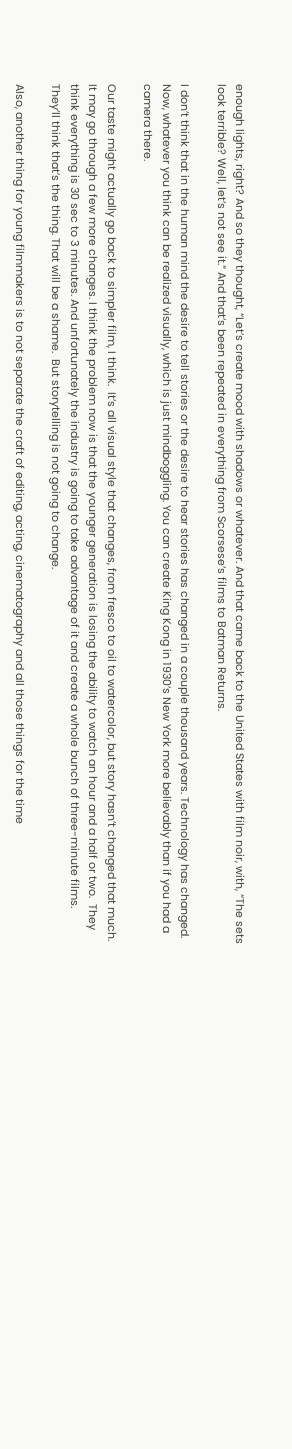enough lights, right? And so they thought, “Let’s create mood with shadows or whatever. And that came back to the United States with film noir, with, “The sets look terrible? Well, let’s not see it.” And that’s been repeated in everything from Scorsese’s films to Batman Returns.

I don’t think that in the human mind the desire to tell stories or the desire to hear stories has changed in a couple thousand years. Technology has changed. Now, whatever you think can be realized visually, which is just mindboggling. You can create King Kong in 1930’s New York more believably than if you had a camera there.

Our taste might actually go back to simpler film, I think.  It’s all visual style that changes, from fresco to oil to watercolor, but story hasn’t changed that much.  It may go through a few more changes. I think the problem now is that the younger generation is losing the ability to watch an hour and a half or two.  They think everything is 30 sec to 3 minutes. And unfortunately the industry is going to take advantage of it and create a whole bunch of three-minute films. They’ll think that’s the thing. That will be a shame.  But storytelling is not going to change.

Also, another thing for young filmmakers is to not separate the craft of editing, acting, cinematography and all those things for the time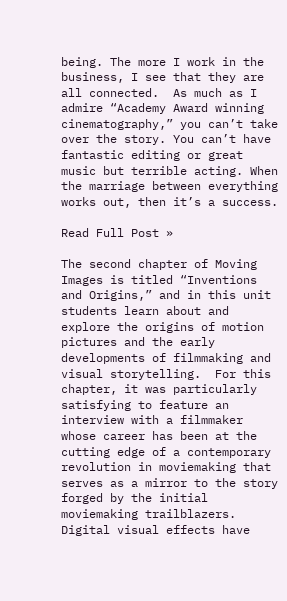being. The more I work in the business, I see that they are all connected.  As much as I admire “Academy Award winning cinematography,” you can’t take over the story. You can’t have fantastic editing or great music but terrible acting. When the marriage between everything works out, then it’s a success.

Read Full Post »

The second chapter of Moving Images is titled “Inventions and Origins,” and in this unit students learn about and explore the origins of motion pictures and the early developments of filmmaking and visual storytelling.  For this chapter, it was particularly satisfying to feature an interview with a filmmaker whose career has been at the cutting edge of a contemporary revolution in moviemaking that serves as a mirror to the story forged by the initial moviemaking trailblazers.  Digital visual effects have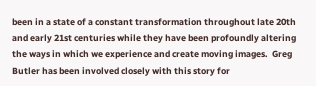been in a state of a constant transformation throughout late 20th and early 21st centuries while they have been profoundly altering the ways in which we experience and create moving images.  Greg Butler has been involved closely with this story for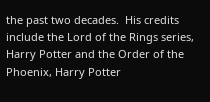the past two decades.  His credits include the Lord of the Rings series, Harry Potter and the Order of the Phoenix, Harry Potter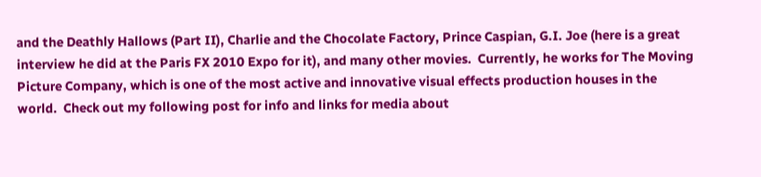and the Deathly Hallows (Part II), Charlie and the Chocolate Factory, Prince Caspian, G.I. Joe (here is a great interview he did at the Paris FX 2010 Expo for it), and many other movies.  Currently, he works for The Moving Picture Company, which is one of the most active and innovative visual effects production houses in the world.  Check out my following post for info and links for media about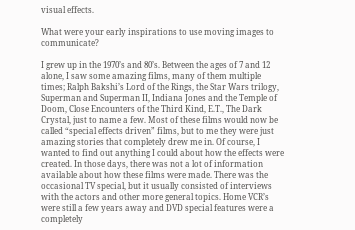visual effects.

What were your early inspirations to use moving images to communicate?

I grew up in the 1970’s and 80’s. Between the ages of 7 and 12 alone, I saw some amazing films, many of them multiple times; Ralph Bakshi’s Lord of the Rings, the Star Wars trilogy, Superman and Superman II, Indiana Jones and the Temple of Doom, Close Encounters of the Third Kind, E.T., The Dark Crystal, just to name a few. Most of these films would now be called “special effects driven” films, but to me they were just amazing stories that completely drew me in. Of course, I wanted to find out anything I could about how the effects were created. In those days, there was not a lot of information available about how these films were made. There was the occasional TV special, but it usually consisted of interviews with the actors and other more general topics. Home VCR’s were still a few years away and DVD special features were a completely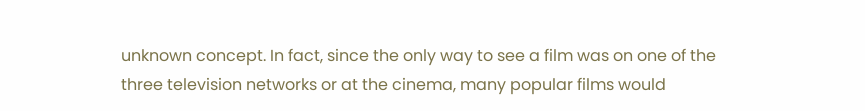unknown concept. In fact, since the only way to see a film was on one of the three television networks or at the cinema, many popular films would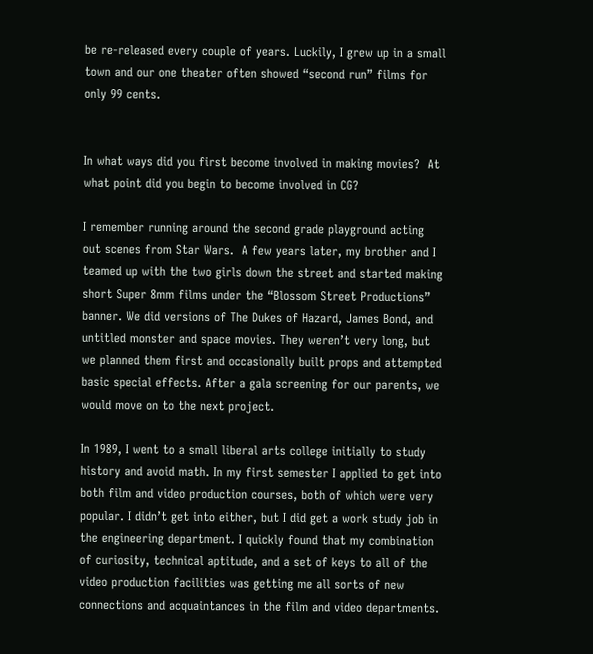be re-released every couple of years. Luckily, I grew up in a small town and our one theater often showed “second run” films for only 99 cents.


In what ways did you first become involved in making movies?  At what point did you begin to become involved in CG?

I remember running around the second grade playground acting out scenes from Star Wars.  A few years later, my brother and I teamed up with the two girls down the street and started making short Super 8mm films under the “Blossom Street Productions” banner. We did versions of The Dukes of Hazard, James Bond, and untitled monster and space movies. They weren’t very long, but we planned them first and occasionally built props and attempted basic special effects. After a gala screening for our parents, we would move on to the next project.

In 1989, I went to a small liberal arts college initially to study history and avoid math. In my first semester I applied to get into both film and video production courses, both of which were very popular. I didn’t get into either, but I did get a work study job in the engineering department. I quickly found that my combination of curiosity, technical aptitude, and a set of keys to all of the video production facilities was getting me all sorts of new connections and acquaintances in the film and video departments.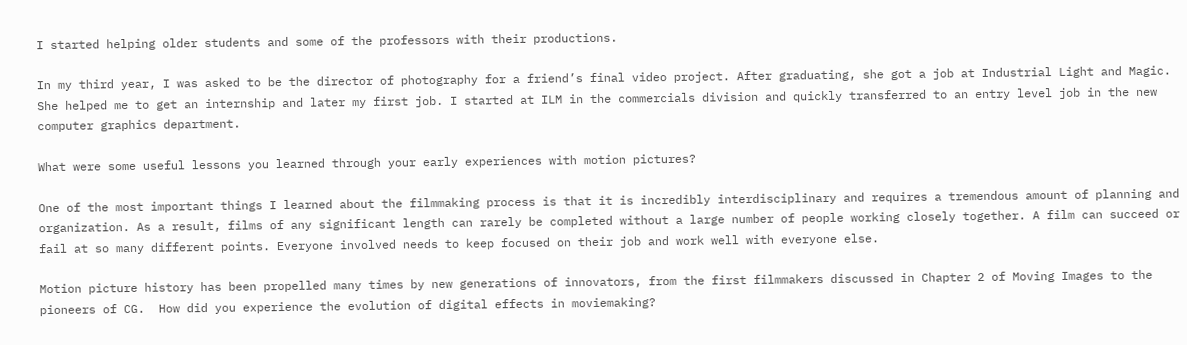I started helping older students and some of the professors with their productions.

In my third year, I was asked to be the director of photography for a friend’s final video project. After graduating, she got a job at Industrial Light and Magic.  She helped me to get an internship and later my first job. I started at ILM in the commercials division and quickly transferred to an entry level job in the new computer graphics department.

What were some useful lessons you learned through your early experiences with motion pictures?

One of the most important things I learned about the filmmaking process is that it is incredibly interdisciplinary and requires a tremendous amount of planning and organization. As a result, films of any significant length can rarely be completed without a large number of people working closely together. A film can succeed or fail at so many different points. Everyone involved needs to keep focused on their job and work well with everyone else.

Motion picture history has been propelled many times by new generations of innovators, from the first filmmakers discussed in Chapter 2 of Moving Images to the pioneers of CG.  How did you experience the evolution of digital effects in moviemaking?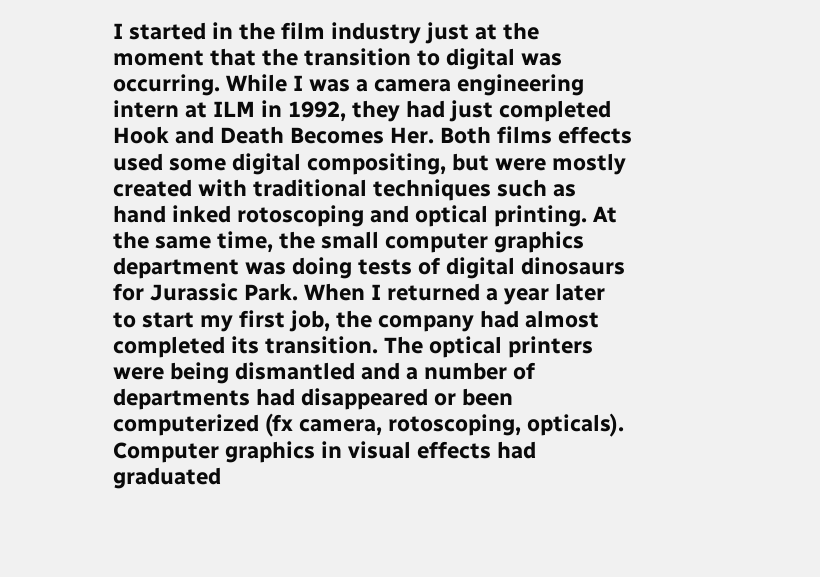I started in the film industry just at the moment that the transition to digital was occurring. While I was a camera engineering intern at ILM in 1992, they had just completed Hook and Death Becomes Her. Both films effects used some digital compositing, but were mostly created with traditional techniques such as hand inked rotoscoping and optical printing. At the same time, the small computer graphics department was doing tests of digital dinosaurs for Jurassic Park. When I returned a year later to start my first job, the company had almost completed its transition. The optical printers were being dismantled and a number of departments had disappeared or been computerized (fx camera, rotoscoping, opticals). Computer graphics in visual effects had graduated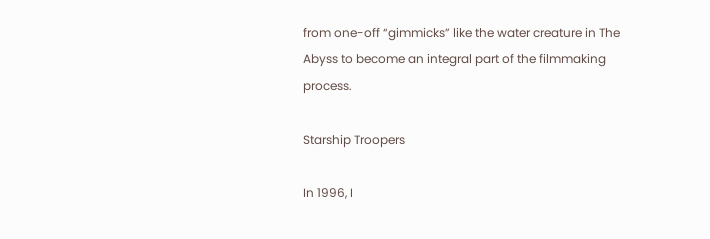from one-off “gimmicks” like the water creature in The Abyss to become an integral part of the filmmaking process.

Starship Troopers

In 1996, I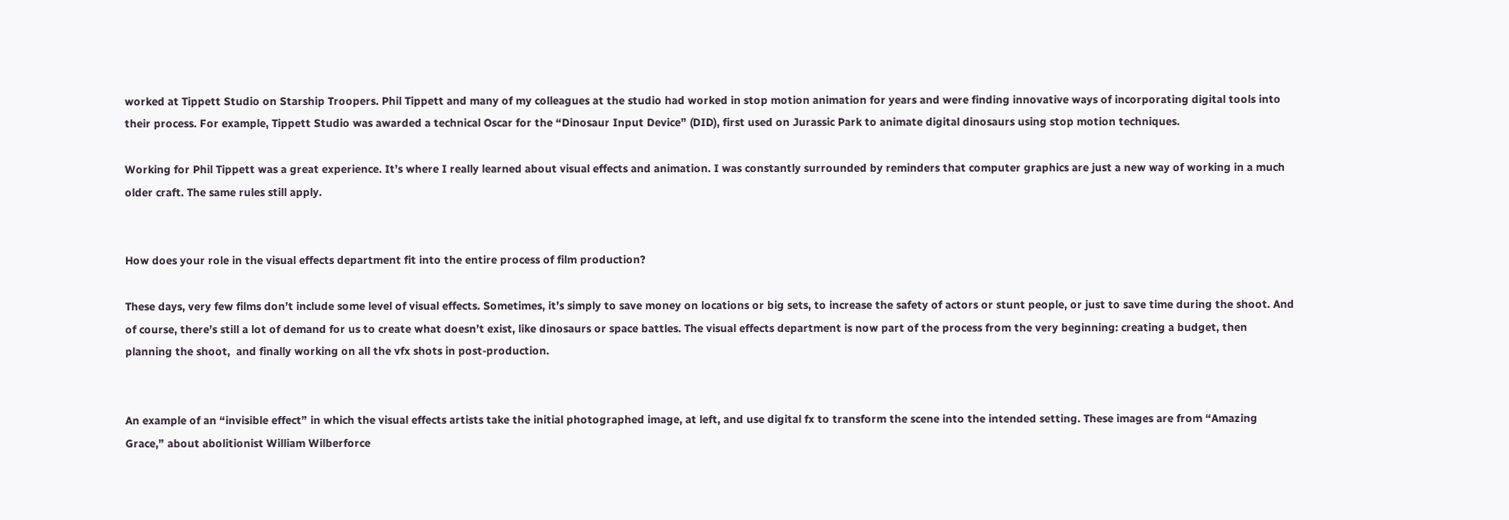worked at Tippett Studio on Starship Troopers. Phil Tippett and many of my colleagues at the studio had worked in stop motion animation for years and were finding innovative ways of incorporating digital tools into their process. For example, Tippett Studio was awarded a technical Oscar for the “Dinosaur Input Device” (DID), first used on Jurassic Park to animate digital dinosaurs using stop motion techniques.

Working for Phil Tippett was a great experience. It’s where I really learned about visual effects and animation. I was constantly surrounded by reminders that computer graphics are just a new way of working in a much older craft. The same rules still apply.


How does your role in the visual effects department fit into the entire process of film production?

These days, very few films don’t include some level of visual effects. Sometimes, it’s simply to save money on locations or big sets, to increase the safety of actors or stunt people, or just to save time during the shoot. And of course, there’s still a lot of demand for us to create what doesn’t exist, like dinosaurs or space battles. The visual effects department is now part of the process from the very beginning: creating a budget, then planning the shoot,  and finally working on all the vfx shots in post-production.


An example of an “invisible effect” in which the visual effects artists take the initial photographed image, at left, and use digital fx to transform the scene into the intended setting. These images are from “Amazing Grace,” about abolitionist William Wilberforce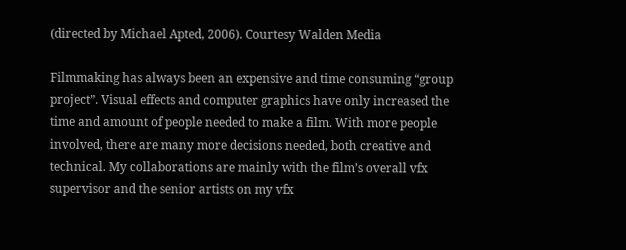(directed by Michael Apted, 2006). Courtesy Walden Media

Filmmaking has always been an expensive and time consuming “group project”. Visual effects and computer graphics have only increased the time and amount of people needed to make a film. With more people involved, there are many more decisions needed, both creative and technical. My collaborations are mainly with the film’s overall vfx supervisor and the senior artists on my vfx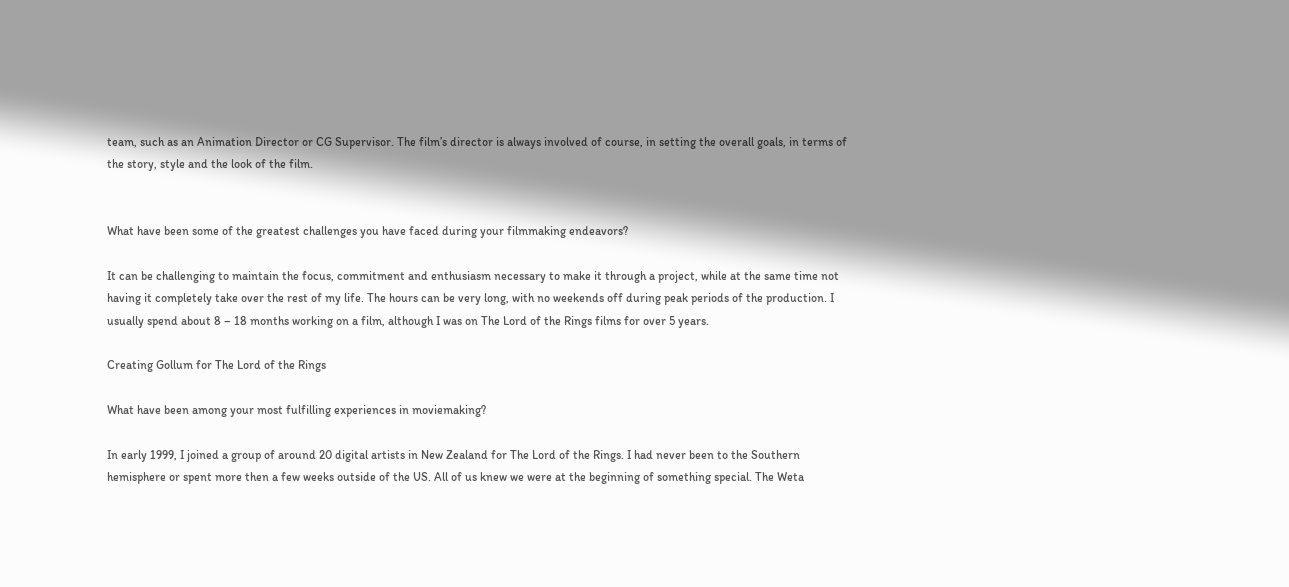team, such as an Animation Director or CG Supervisor. The film’s director is always involved of course, in setting the overall goals, in terms of the story, style and the look of the film.


What have been some of the greatest challenges you have faced during your filmmaking endeavors?

It can be challenging to maintain the focus, commitment and enthusiasm necessary to make it through a project, while at the same time not having it completely take over the rest of my life. The hours can be very long, with no weekends off during peak periods of the production. I usually spend about 8 – 18 months working on a film, although I was on The Lord of the Rings films for over 5 years.

Creating Gollum for The Lord of the Rings

What have been among your most fulfilling experiences in moviemaking?

In early 1999, I joined a group of around 20 digital artists in New Zealand for The Lord of the Rings. I had never been to the Southern hemisphere or spent more then a few weeks outside of the US. All of us knew we were at the beginning of something special. The Weta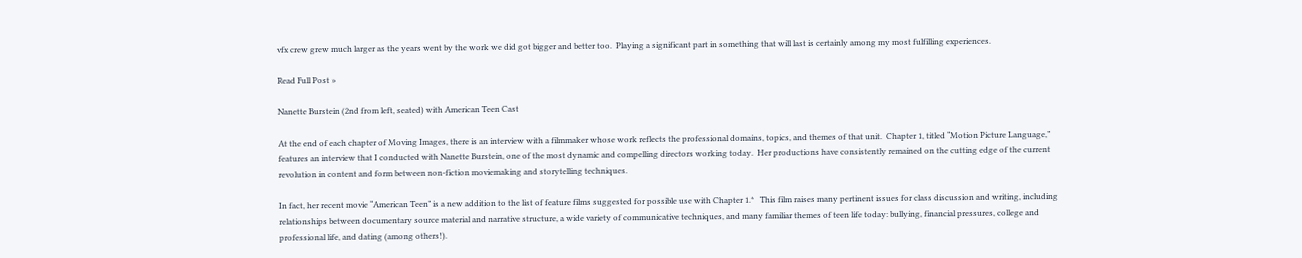vfx crew grew much larger as the years went by the work we did got bigger and better too.  Playing a significant part in something that will last is certainly among my most fulfilling experiences.

Read Full Post »

Nanette Burstein (2nd from left, seated) with American Teen Cast

At the end of each chapter of Moving Images, there is an interview with a filmmaker whose work reflects the professional domains, topics, and themes of that unit.  Chapter 1, titled “Motion Picture Language,” features an interview that I conducted with Nanette Burstein, one of the most dynamic and compelling directors working today.  Her productions have consistently remained on the cutting edge of the current revolution in content and form between non-fiction moviemaking and storytelling techniques.

In fact, her recent movie “American Teen” is a new addition to the list of feature films suggested for possible use with Chapter 1.*   This film raises many pertinent issues for class discussion and writing, including relationships between documentary source material and narrative structure, a wide variety of communicative techniques, and many familiar themes of teen life today: bullying, financial pressures, college and professional life, and dating (among others!).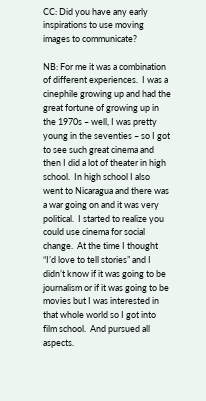CC: Did you have any early inspirations to use moving images to communicate?

NB: For me it was a combination of different experiences.  I was a cinephile growing up and had the great fortune of growing up in the 1970s – well, I was pretty young in the seventies – so I got to see such great cinema and then I did a lot of theater in high school.  In high school I also went to Nicaragua and there was a war going on and it was very political.  I started to realize you could use cinema for social change.  At the time I thought “I’d love to tell stories” and I didn’t know if it was going to be journalism or if it was going to be movies but I was interested in that whole world so I got into film school.  And pursued all aspects.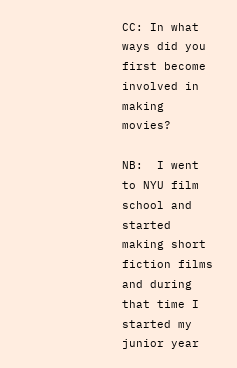CC: In what ways did you first become involved in making movies?

NB:  I went to NYU film school and started making short fiction films and during that time I started my junior year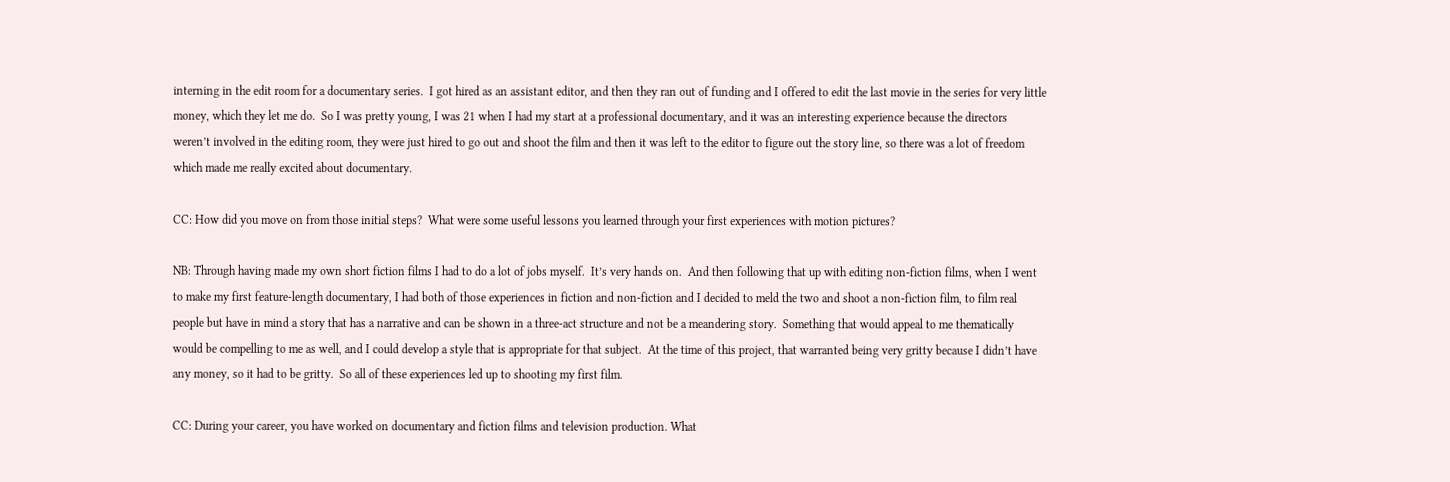interning in the edit room for a documentary series.  I got hired as an assistant editor, and then they ran out of funding and I offered to edit the last movie in the series for very little money, which they let me do.  So I was pretty young, I was 21 when I had my start at a professional documentary, and it was an interesting experience because the directors weren’t involved in the editing room, they were just hired to go out and shoot the film and then it was left to the editor to figure out the story line, so there was a lot of freedom which made me really excited about documentary.

CC: How did you move on from those initial steps?  What were some useful lessons you learned through your first experiences with motion pictures?

NB: Through having made my own short fiction films I had to do a lot of jobs myself.  It’s very hands on.  And then following that up with editing non-fiction films, when I went to make my first feature-length documentary, I had both of those experiences in fiction and non-fiction and I decided to meld the two and shoot a non-fiction film, to film real people but have in mind a story that has a narrative and can be shown in a three-act structure and not be a meandering story.  Something that would appeal to me thematically would be compelling to me as well, and I could develop a style that is appropriate for that subject.  At the time of this project, that warranted being very gritty because I didn’t have any money, so it had to be gritty.  So all of these experiences led up to shooting my first film.

CC: During your career, you have worked on documentary and fiction films and television production. What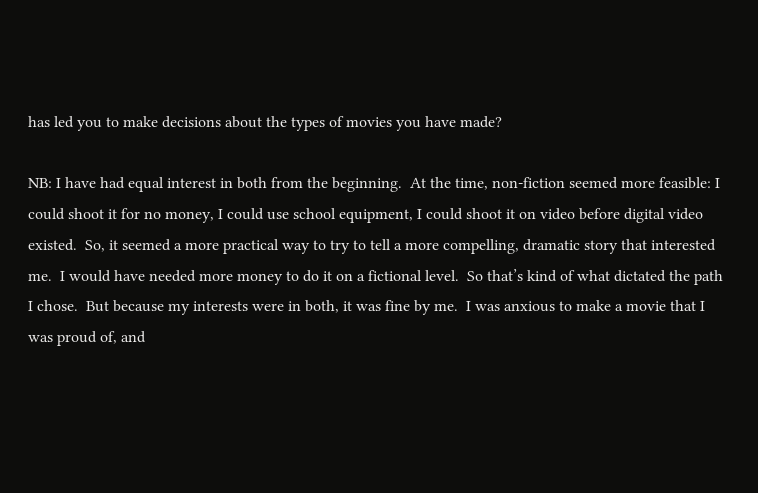has led you to make decisions about the types of movies you have made?

NB: I have had equal interest in both from the beginning.  At the time, non-fiction seemed more feasible: I could shoot it for no money, I could use school equipment, I could shoot it on video before digital video existed.  So, it seemed a more practical way to try to tell a more compelling, dramatic story that interested me.  I would have needed more money to do it on a fictional level.  So that’s kind of what dictated the path I chose.  But because my interests were in both, it was fine by me.  I was anxious to make a movie that I was proud of, and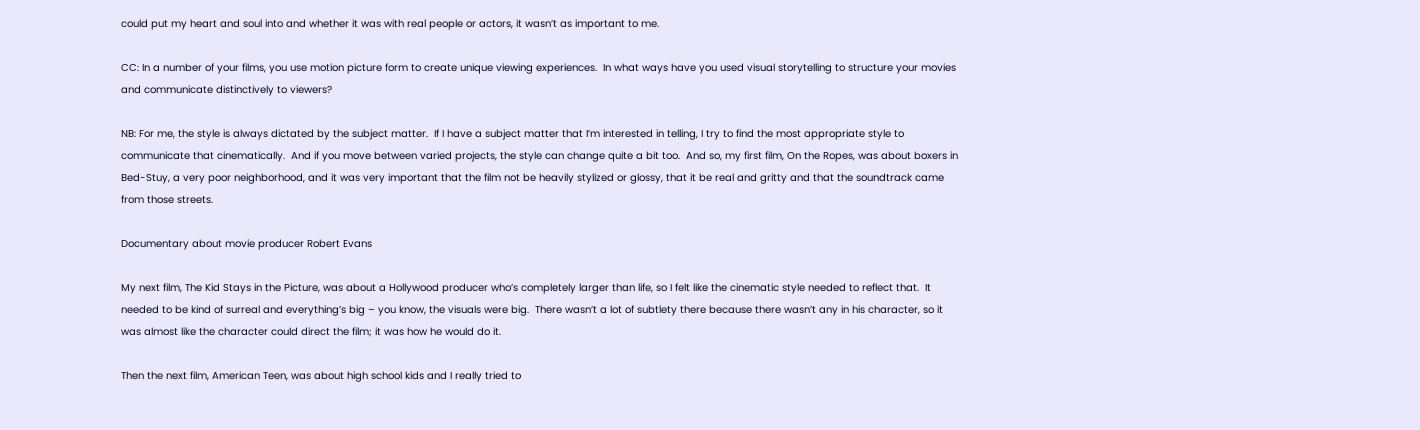could put my heart and soul into and whether it was with real people or actors, it wasn’t as important to me.

CC: In a number of your films, you use motion picture form to create unique viewing experiences.  In what ways have you used visual storytelling to structure your movies and communicate distinctively to viewers?

NB: For me, the style is always dictated by the subject matter.  If I have a subject matter that I’m interested in telling, I try to find the most appropriate style to communicate that cinematically.  And if you move between varied projects, the style can change quite a bit too.  And so, my first film, On the Ropes, was about boxers in Bed-Stuy, a very poor neighborhood, and it was very important that the film not be heavily stylized or glossy, that it be real and gritty and that the soundtrack came from those streets.

Documentary about movie producer Robert Evans

My next film, The Kid Stays in the Picture, was about a Hollywood producer who’s completely larger than life, so I felt like the cinematic style needed to reflect that.  It needed to be kind of surreal and everything’s big – you know, the visuals were big.  There wasn’t a lot of subtlety there because there wasn’t any in his character, so it was almost like the character could direct the film; it was how he would do it.

Then the next film, American Teen, was about high school kids and I really tried to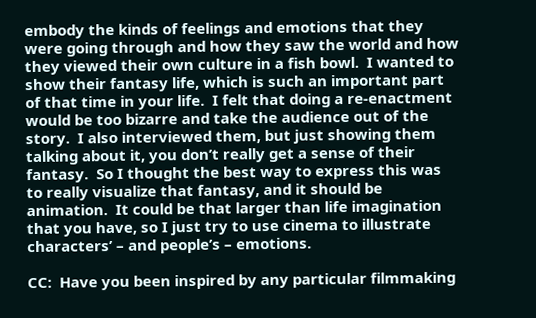embody the kinds of feelings and emotions that they were going through and how they saw the world and how they viewed their own culture in a fish bowl.  I wanted to show their fantasy life, which is such an important part of that time in your life.  I felt that doing a re-enactment would be too bizarre and take the audience out of the story.  I also interviewed them, but just showing them talking about it, you don’t really get a sense of their fantasy.  So I thought the best way to express this was to really visualize that fantasy, and it should be animation.  It could be that larger than life imagination that you have, so I just try to use cinema to illustrate characters’ – and people’s – emotions.

CC:  Have you been inspired by any particular filmmaking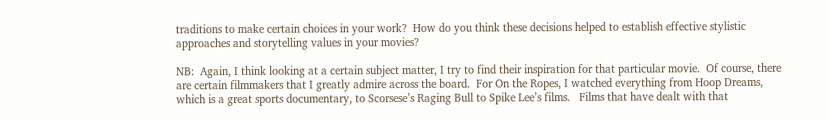traditions to make certain choices in your work?  How do you think these decisions helped to establish effective stylistic approaches and storytelling values in your movies?

NB:  Again, I think looking at a certain subject matter, I try to find their inspiration for that particular movie.  Of course, there are certain filmmakers that I greatly admire across the board.  For On the Ropes, I watched everything from Hoop Dreams, which is a great sports documentary, to Scorsese’s Raging Bull to Spike Lee’s films.   Films that have dealt with that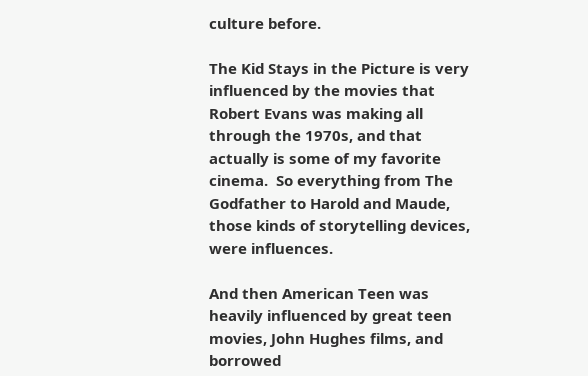culture before.

The Kid Stays in the Picture is very influenced by the movies that Robert Evans was making all through the 1970s, and that actually is some of my favorite cinema.  So everything from The Godfather to Harold and Maude, those kinds of storytelling devices, were influences.

And then American Teen was heavily influenced by great teen movies, John Hughes films, and borrowed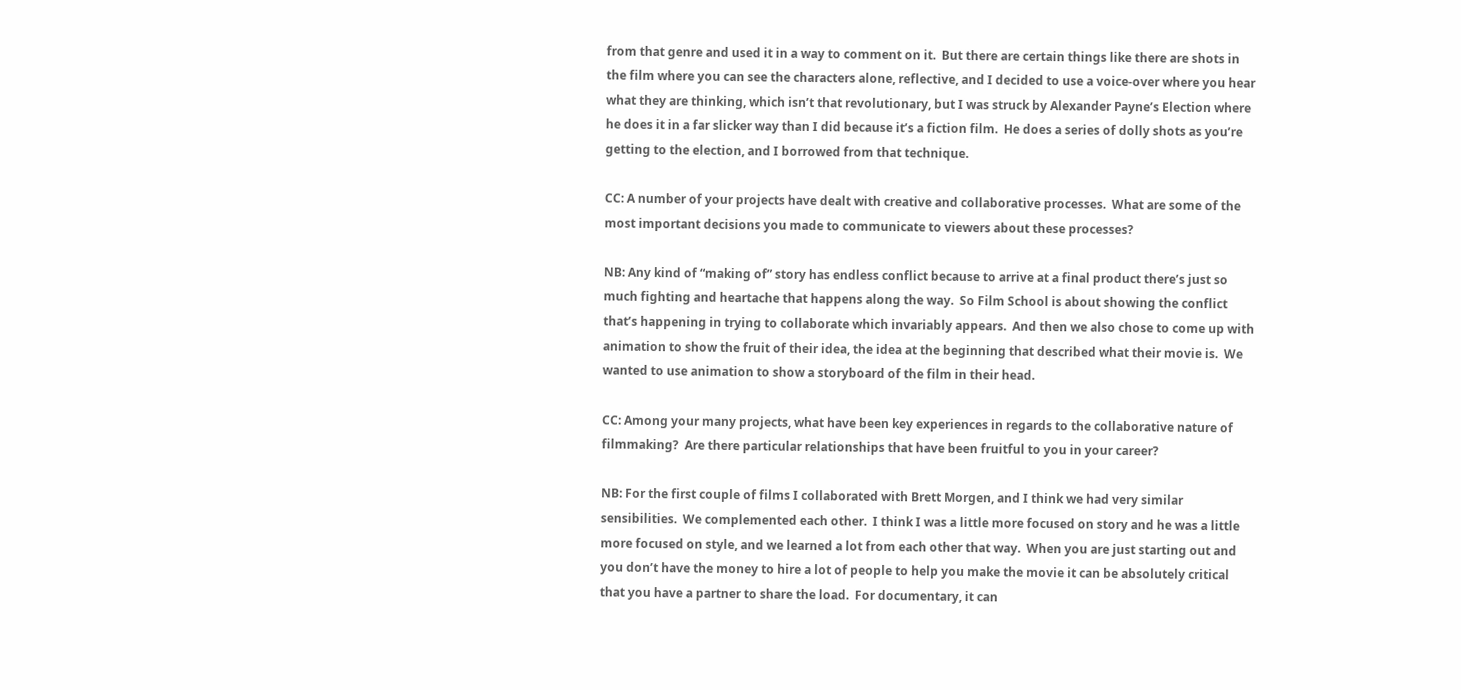from that genre and used it in a way to comment on it.  But there are certain things like there are shots in the film where you can see the characters alone, reflective, and I decided to use a voice-over where you hear what they are thinking, which isn’t that revolutionary, but I was struck by Alexander Payne’s Election where he does it in a far slicker way than I did because it’s a fiction film.  He does a series of dolly shots as you’re getting to the election, and I borrowed from that technique.

CC: A number of your projects have dealt with creative and collaborative processes.  What are some of the most important decisions you made to communicate to viewers about these processes?

NB: Any kind of “making of” story has endless conflict because to arrive at a final product there’s just so much fighting and heartache that happens along the way.  So Film School is about showing the conflict that’s happening in trying to collaborate which invariably appears.  And then we also chose to come up with animation to show the fruit of their idea, the idea at the beginning that described what their movie is.  We wanted to use animation to show a storyboard of the film in their head.

CC: Among your many projects, what have been key experiences in regards to the collaborative nature of filmmaking?  Are there particular relationships that have been fruitful to you in your career?

NB: For the first couple of films I collaborated with Brett Morgen, and I think we had very similar sensibilities.  We complemented each other.  I think I was a little more focused on story and he was a little more focused on style, and we learned a lot from each other that way.  When you are just starting out and you don’t have the money to hire a lot of people to help you make the movie it can be absolutely critical that you have a partner to share the load.  For documentary, it can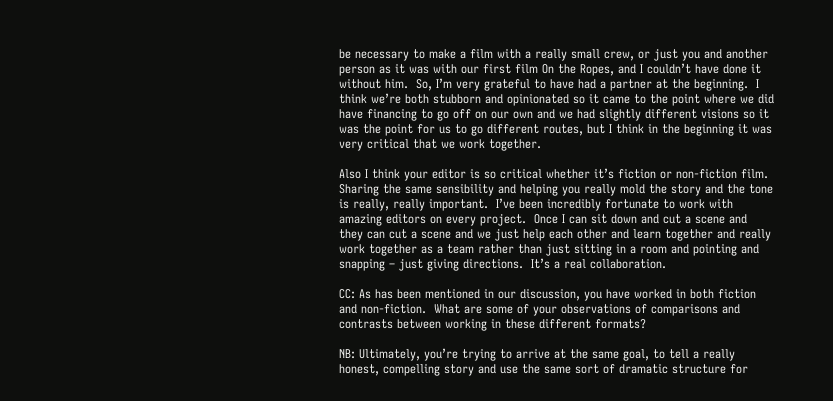be necessary to make a film with a really small crew, or just you and another person as it was with our first film On the Ropes, and I couldn’t have done it without him.  So, I’m very grateful to have had a partner at the beginning.  I think we’re both stubborn and opinionated so it came to the point where we did have financing to go off on our own and we had slightly different visions so it was the point for us to go different routes, but I think in the beginning it was very critical that we work together.

Also I think your editor is so critical whether it’s fiction or non-fiction film.  Sharing the same sensibility and helping you really mold the story and the tone is really, really important.  I’ve been incredibly fortunate to work with amazing editors on every project.  Once I can sit down and cut a scene and they can cut a scene and we just help each other and learn together and really work together as a team rather than just sitting in a room and pointing and snapping – just giving directions.  It’s a real collaboration.

CC: As has been mentioned in our discussion, you have worked in both fiction and non-fiction.  What are some of your observations of comparisons and contrasts between working in these different formats?

NB: Ultimately, you’re trying to arrive at the same goal, to tell a really honest, compelling story and use the same sort of dramatic structure for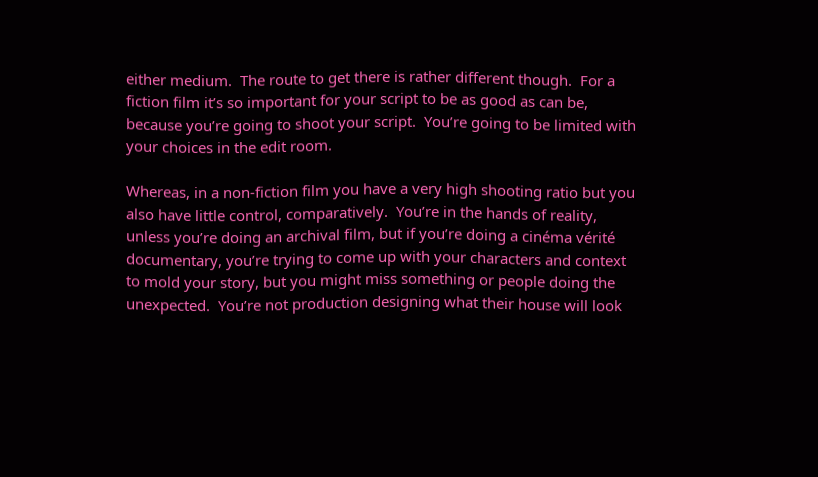either medium.  The route to get there is rather different though.  For a fiction film it’s so important for your script to be as good as can be, because you’re going to shoot your script.  You’re going to be limited with your choices in the edit room.

Whereas, in a non-fiction film you have a very high shooting ratio but you also have little control, comparatively.  You’re in the hands of reality, unless you’re doing an archival film, but if you’re doing a cinéma vérité documentary, you’re trying to come up with your characters and context to mold your story, but you might miss something or people doing the unexpected.  You’re not production designing what their house will look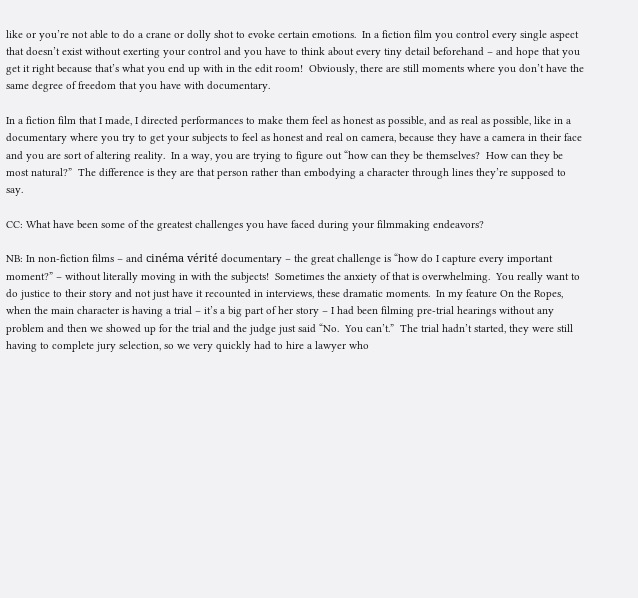like or you’re not able to do a crane or dolly shot to evoke certain emotions.  In a fiction film you control every single aspect that doesn’t exist without exerting your control and you have to think about every tiny detail beforehand – and hope that you get it right because that’s what you end up with in the edit room!  Obviously, there are still moments where you don’t have the same degree of freedom that you have with documentary.

In a fiction film that I made, I directed performances to make them feel as honest as possible, and as real as possible, like in a documentary where you try to get your subjects to feel as honest and real on camera, because they have a camera in their face and you are sort of altering reality.  In a way, you are trying to figure out “how can they be themselves?  How can they be most natural?”  The difference is they are that person rather than embodying a character through lines they’re supposed to say.

CC: What have been some of the greatest challenges you have faced during your filmmaking endeavors?

NB: In non-fiction films – and cinéma vérité documentary – the great challenge is “how do I capture every important moment?” – without literally moving in with the subjects!  Sometimes the anxiety of that is overwhelming.  You really want to do justice to their story and not just have it recounted in interviews, these dramatic moments.  In my feature On the Ropes, when the main character is having a trial – it’s a big part of her story – I had been filming pre-trial hearings without any problem and then we showed up for the trial and the judge just said “No.  You can’t.”  The trial hadn’t started, they were still having to complete jury selection, so we very quickly had to hire a lawyer who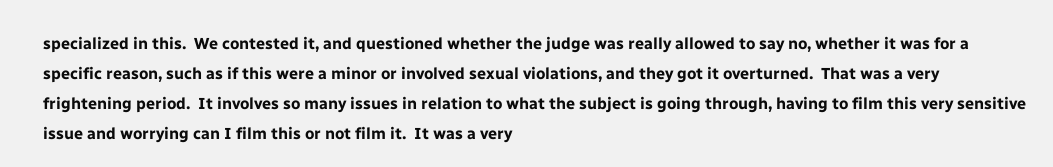specialized in this.  We contested it, and questioned whether the judge was really allowed to say no, whether it was for a specific reason, such as if this were a minor or involved sexual violations, and they got it overturned.  That was a very frightening period.  It involves so many issues in relation to what the subject is going through, having to film this very sensitive issue and worrying can I film this or not film it.  It was a very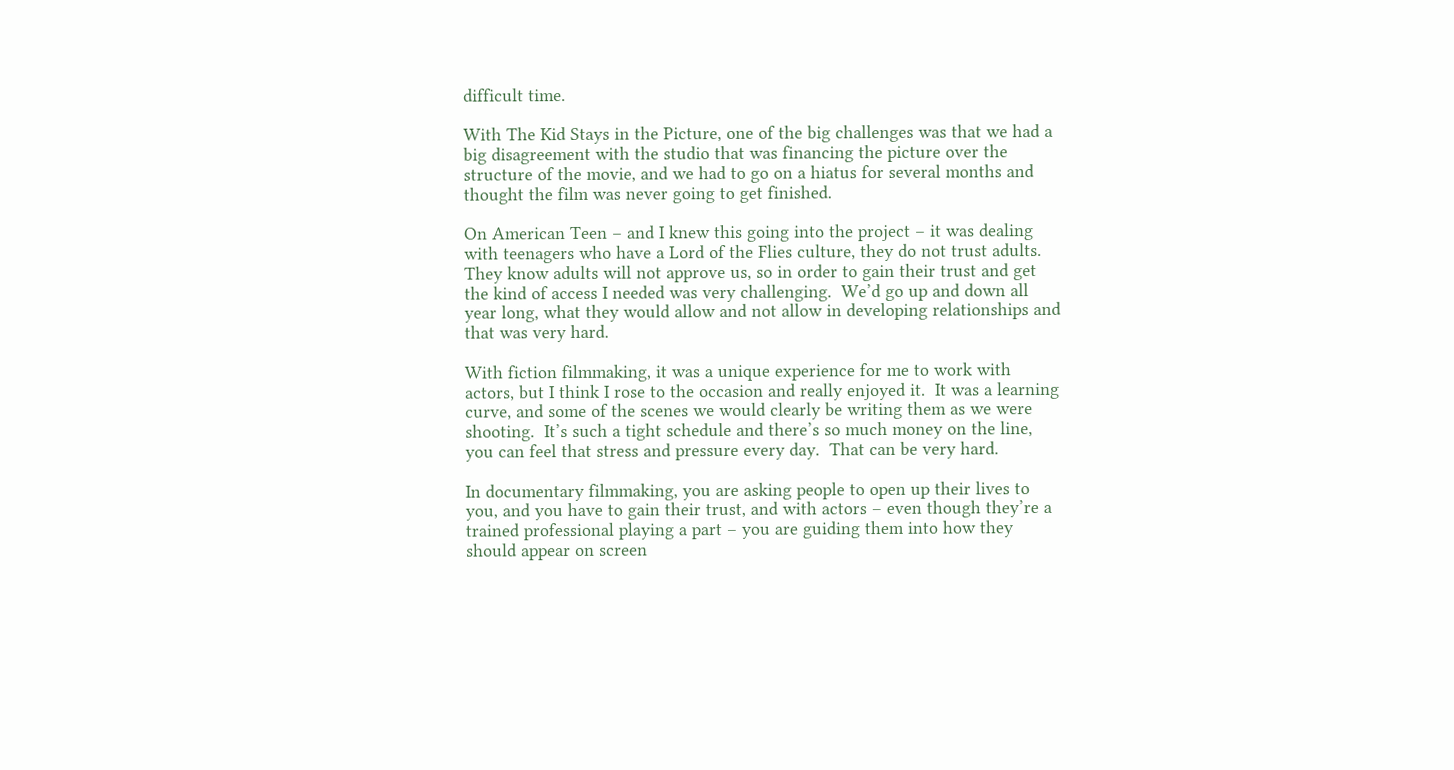difficult time.

With The Kid Stays in the Picture, one of the big challenges was that we had a big disagreement with the studio that was financing the picture over the structure of the movie, and we had to go on a hiatus for several months and thought the film was never going to get finished.

On American Teen – and I knew this going into the project – it was dealing with teenagers who have a Lord of the Flies culture, they do not trust adults.  They know adults will not approve us, so in order to gain their trust and get the kind of access I needed was very challenging.  We’d go up and down all year long, what they would allow and not allow in developing relationships and that was very hard.

With fiction filmmaking, it was a unique experience for me to work with actors, but I think I rose to the occasion and really enjoyed it.  It was a learning curve, and some of the scenes we would clearly be writing them as we were shooting.  It’s such a tight schedule and there’s so much money on the line, you can feel that stress and pressure every day.  That can be very hard.

In documentary filmmaking, you are asking people to open up their lives to you, and you have to gain their trust, and with actors – even though they’re a trained professional playing a part – you are guiding them into how they should appear on screen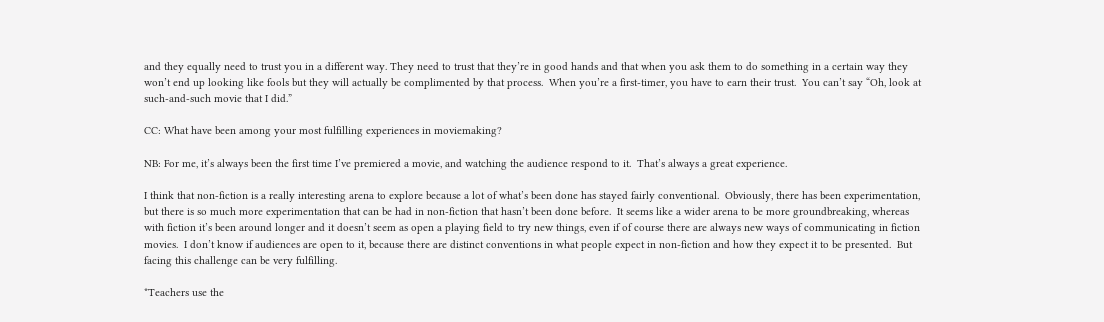and they equally need to trust you in a different way. They need to trust that they’re in good hands and that when you ask them to do something in a certain way they won’t end up looking like fools but they will actually be complimented by that process.  When you’re a first-timer, you have to earn their trust.  You can’t say “Oh, look at such-and-such movie that I did.”

CC: What have been among your most fulfilling experiences in moviemaking?

NB: For me, it’s always been the first time I’ve premiered a movie, and watching the audience respond to it.  That’s always a great experience.

I think that non-fiction is a really interesting arena to explore because a lot of what’s been done has stayed fairly conventional.  Obviously, there has been experimentation, but there is so much more experimentation that can be had in non-fiction that hasn’t been done before.  It seems like a wider arena to be more groundbreaking, whereas with fiction it’s been around longer and it doesn’t seem as open a playing field to try new things, even if of course there are always new ways of communicating in fiction movies.  I don’t know if audiences are open to it, because there are distinct conventions in what people expect in non-fiction and how they expect it to be presented.  But facing this challenge can be very fulfilling.

*Teachers use the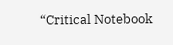“Critical Notebook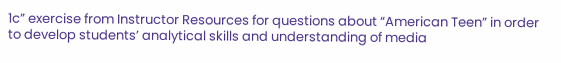1c” exercise from Instructor Resources for questions about “American Teen” in order to develop students’ analytical skills and understanding of media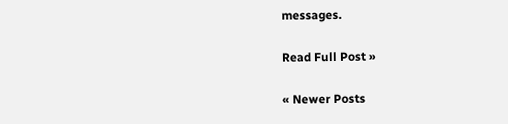messages.

Read Full Post »

« Newer Posts